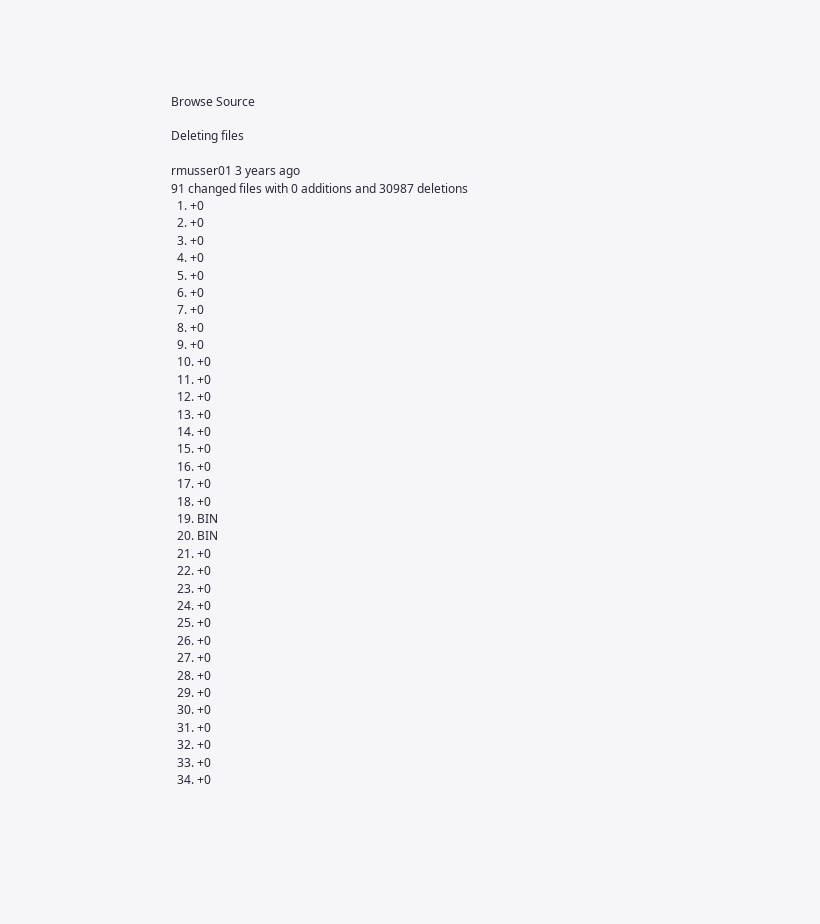Browse Source

Deleting files

rmusser01 3 years ago
91 changed files with 0 additions and 30987 deletions
  1. +0
  2. +0
  3. +0
  4. +0
  5. +0
  6. +0
  7. +0
  8. +0
  9. +0
  10. +0
  11. +0
  12. +0
  13. +0
  14. +0
  15. +0
  16. +0
  17. +0
  18. +0
  19. BIN
  20. BIN
  21. +0
  22. +0
  23. +0
  24. +0
  25. +0
  26. +0
  27. +0
  28. +0
  29. +0
  30. +0
  31. +0
  32. +0
  33. +0
  34. +0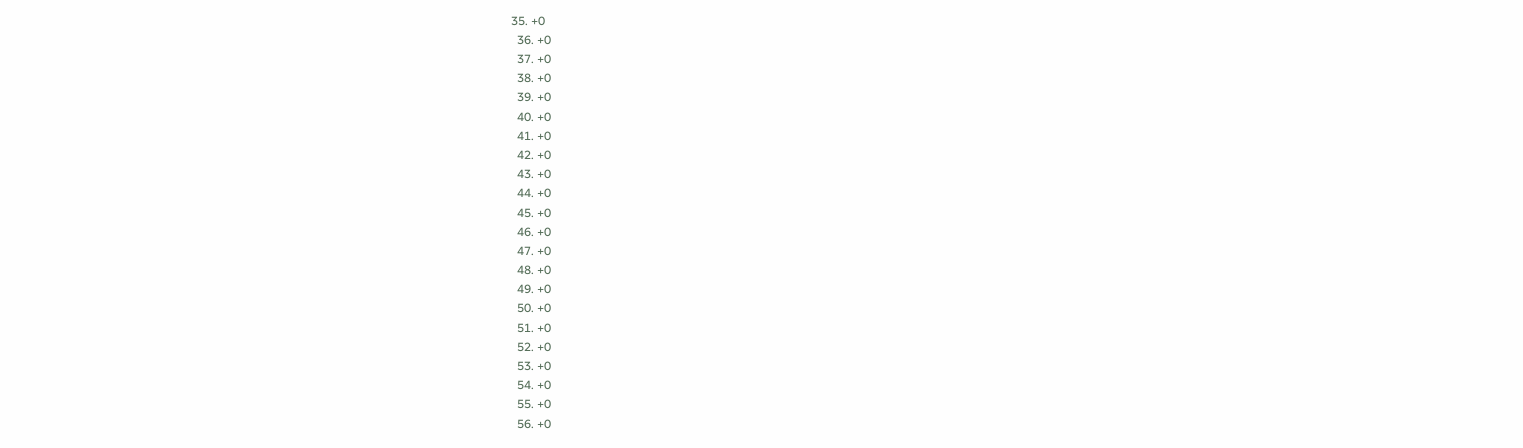35. +0
  36. +0
  37. +0
  38. +0
  39. +0
  40. +0
  41. +0
  42. +0
  43. +0
  44. +0
  45. +0
  46. +0
  47. +0
  48. +0
  49. +0
  50. +0
  51. +0
  52. +0
  53. +0
  54. +0
  55. +0
  56. +0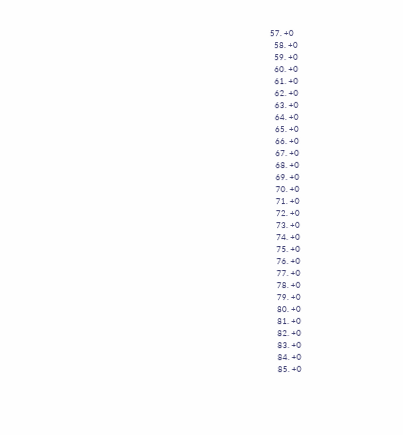57. +0
  58. +0
  59. +0
  60. +0
  61. +0
  62. +0
  63. +0
  64. +0
  65. +0
  66. +0
  67. +0
  68. +0
  69. +0
  70. +0
  71. +0
  72. +0
  73. +0
  74. +0
  75. +0
  76. +0
  77. +0
  78. +0
  79. +0
  80. +0
  81. +0
  82. +0
  83. +0
  84. +0
  85. +0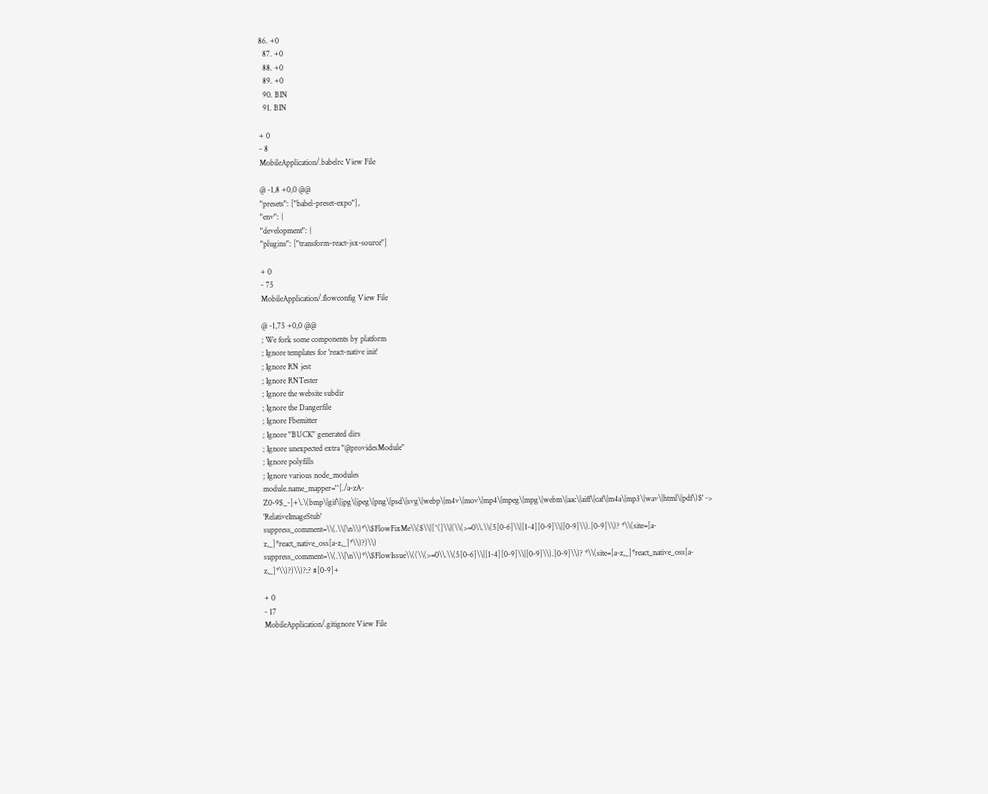86. +0
  87. +0
  88. +0
  89. +0
  90. BIN
  91. BIN

+ 0
- 8
MobileApplication/.babelrc View File

@ -1,8 +0,0 @@
"presets": ["babel-preset-expo"],
"env": {
"development": {
"plugins": ["transform-react-jsx-source"]

+ 0
- 75
MobileApplication/.flowconfig View File

@ -1,75 +0,0 @@
; We fork some components by platform
; Ignore templates for 'react-native init'
; Ignore RN jest
; Ignore RNTester
; Ignore the website subdir
; Ignore the Dangerfile
; Ignore Fbemitter
; Ignore "BUCK" generated dirs
; Ignore unexpected extra "@providesModule"
; Ignore polyfills
; Ignore various node_modules
module.name_mapper='^[./a-zA-Z0-9$_-]+\.\(bmp\|gif\|jpg\|jpeg\|png\|psd\|svg\|webp\|m4v\|mov\|mp4\|mpeg\|mpg\|webm\|aac\|aiff\|caf\|m4a\|mp3\|wav\|html\|pdf\)$' -> 'RelativeImageStub'
suppress_comment=\\(.\\|\n\\)*\\$FlowFixMe\\($\\|[^(]\\|(\\(>=0\\.\\(5[0-6]\\|[1-4][0-9]\\|[0-9]\\).[0-9]\\)? *\\(site=[a-z,_]*react_native_oss[a-z,_]*\\)?)\\)
suppress_comment=\\(.\\|\n\\)*\\$FlowIssue\\((\\(>=0\\.\\(5[0-6]\\|[1-4][0-9]\\|[0-9]\\).[0-9]\\)? *\\(site=[a-z,_]*react_native_oss[a-z,_]*\\)?)\\)?:? #[0-9]+

+ 0
- 17
MobileApplication/.gitignore View File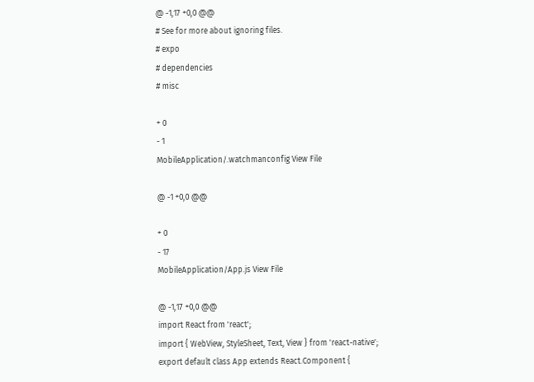@ -1,17 +0,0 @@
# See for more about ignoring files.
# expo
# dependencies
# misc

+ 0
- 1
MobileApplication/.watchmanconfig View File

@ -1 +0,0 @@

+ 0
- 17
MobileApplication/App.js View File

@ -1,17 +0,0 @@
import React from 'react';
import { WebView, StyleSheet, Text, View } from 'react-native';
export default class App extends React.Component {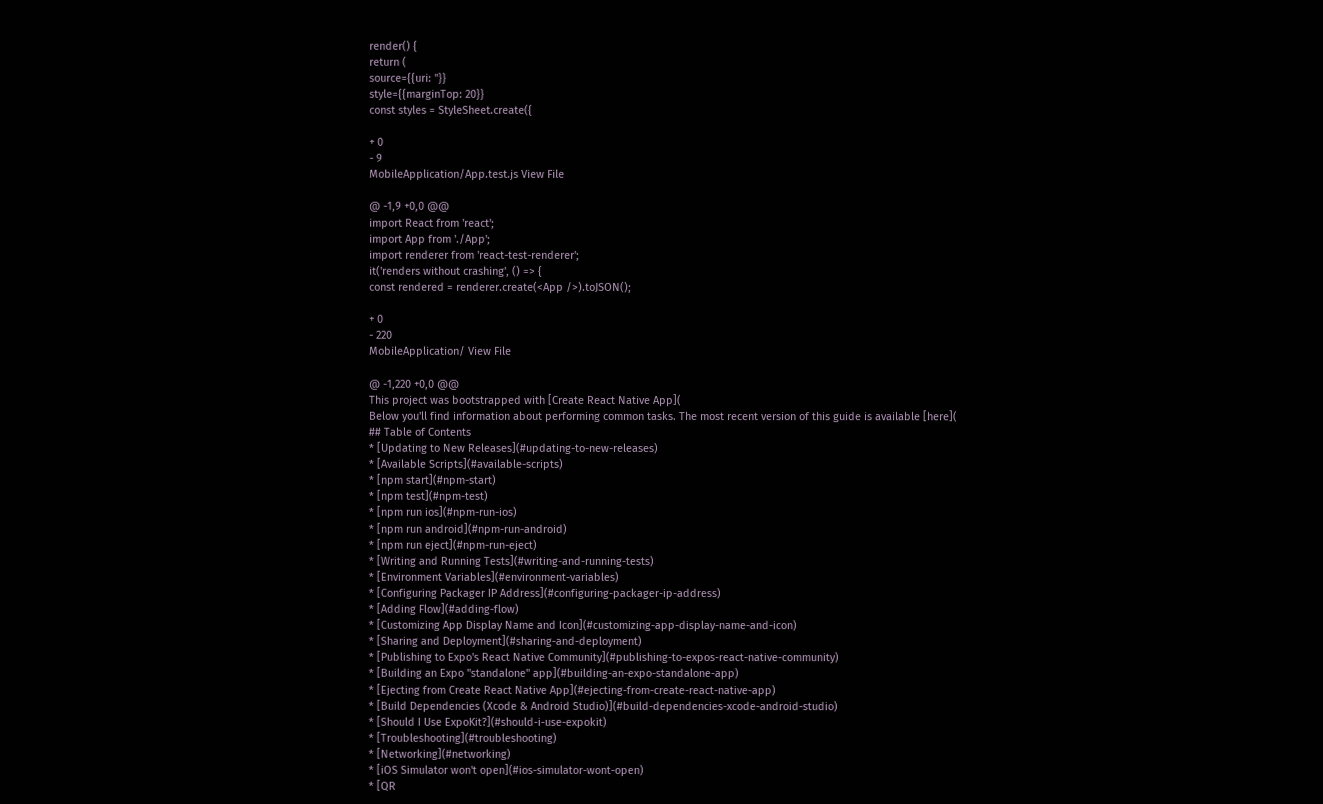render() {
return (
source={{uri: ''}}
style={{marginTop: 20}}
const styles = StyleSheet.create({

+ 0
- 9
MobileApplication/App.test.js View File

@ -1,9 +0,0 @@
import React from 'react';
import App from './App';
import renderer from 'react-test-renderer';
it('renders without crashing', () => {
const rendered = renderer.create(<App />).toJSON();

+ 0
- 220
MobileApplication/ View File

@ -1,220 +0,0 @@
This project was bootstrapped with [Create React Native App](
Below you'll find information about performing common tasks. The most recent version of this guide is available [here](
## Table of Contents
* [Updating to New Releases](#updating-to-new-releases)
* [Available Scripts](#available-scripts)
* [npm start](#npm-start)
* [npm test](#npm-test)
* [npm run ios](#npm-run-ios)
* [npm run android](#npm-run-android)
* [npm run eject](#npm-run-eject)
* [Writing and Running Tests](#writing-and-running-tests)
* [Environment Variables](#environment-variables)
* [Configuring Packager IP Address](#configuring-packager-ip-address)
* [Adding Flow](#adding-flow)
* [Customizing App Display Name and Icon](#customizing-app-display-name-and-icon)
* [Sharing and Deployment](#sharing-and-deployment)
* [Publishing to Expo's React Native Community](#publishing-to-expos-react-native-community)
* [Building an Expo "standalone" app](#building-an-expo-standalone-app)
* [Ejecting from Create React Native App](#ejecting-from-create-react-native-app)
* [Build Dependencies (Xcode & Android Studio)](#build-dependencies-xcode-android-studio)
* [Should I Use ExpoKit?](#should-i-use-expokit)
* [Troubleshooting](#troubleshooting)
* [Networking](#networking)
* [iOS Simulator won't open](#ios-simulator-wont-open)
* [QR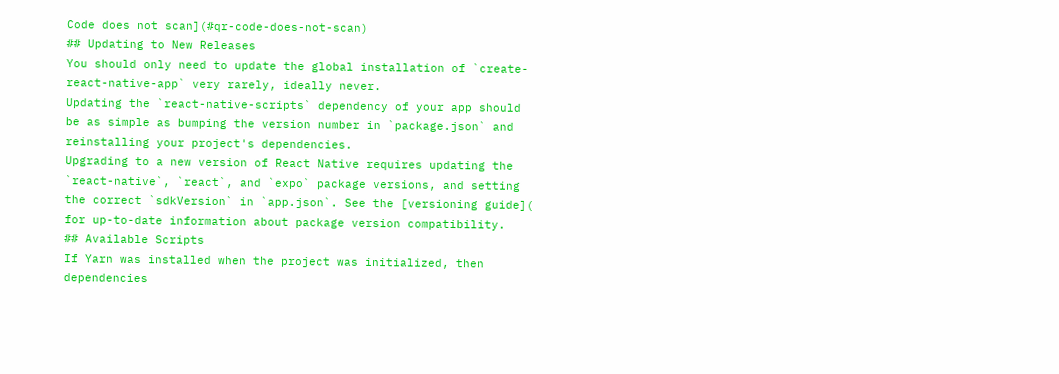Code does not scan](#qr-code-does-not-scan)
## Updating to New Releases
You should only need to update the global installation of `create-react-native-app` very rarely, ideally never.
Updating the `react-native-scripts` dependency of your app should be as simple as bumping the version number in `package.json` and reinstalling your project's dependencies.
Upgrading to a new version of React Native requires updating the `react-native`, `react`, and `expo` package versions, and setting the correct `sdkVersion` in `app.json`. See the [versioning guide]( for up-to-date information about package version compatibility.
## Available Scripts
If Yarn was installed when the project was initialized, then dependencies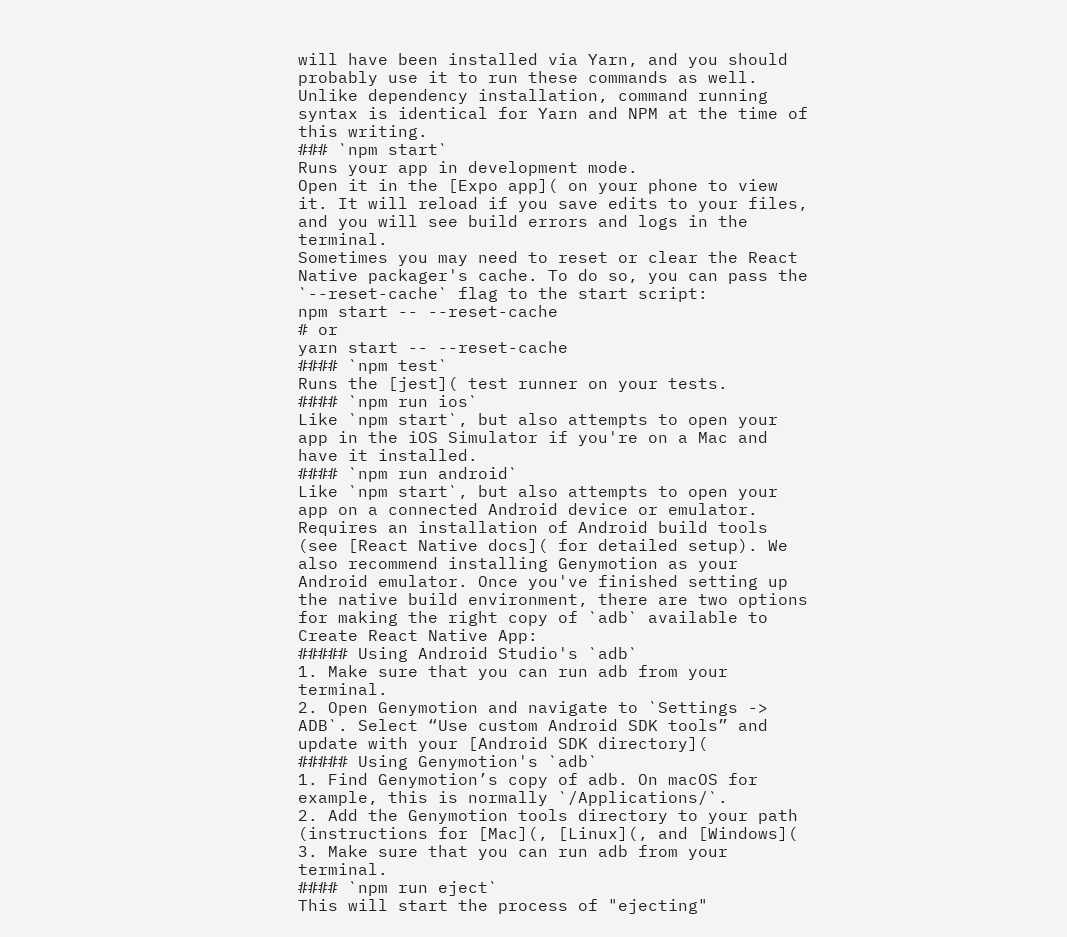will have been installed via Yarn, and you should probably use it to run these commands as well. Unlike dependency installation, command running syntax is identical for Yarn and NPM at the time of this writing.
### `npm start`
Runs your app in development mode.
Open it in the [Expo app]( on your phone to view it. It will reload if you save edits to your files, and you will see build errors and logs in the terminal.
Sometimes you may need to reset or clear the React Native packager's cache. To do so, you can pass the `--reset-cache` flag to the start script:
npm start -- --reset-cache
# or
yarn start -- --reset-cache
#### `npm test`
Runs the [jest]( test runner on your tests.
#### `npm run ios`
Like `npm start`, but also attempts to open your app in the iOS Simulator if you're on a Mac and have it installed.
#### `npm run android`
Like `npm start`, but also attempts to open your app on a connected Android device or emulator. Requires an installation of Android build tools (see [React Native docs]( for detailed setup). We also recommend installing Genymotion as your Android emulator. Once you've finished setting up the native build environment, there are two options for making the right copy of `adb` available to Create React Native App:
##### Using Android Studio's `adb`
1. Make sure that you can run adb from your terminal.
2. Open Genymotion and navigate to `Settings -> ADB`. Select “Use custom Android SDK tools” and update with your [Android SDK directory](
##### Using Genymotion's `adb`
1. Find Genymotion’s copy of adb. On macOS for example, this is normally `/Applications/`.
2. Add the Genymotion tools directory to your path (instructions for [Mac](, [Linux](, and [Windows](
3. Make sure that you can run adb from your terminal.
#### `npm run eject`
This will start the process of "ejecting"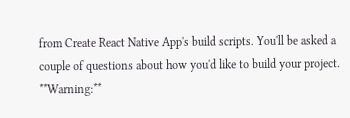from Create React Native App's build scripts. You'll be asked a couple of questions about how you'd like to build your project.
**Warning:**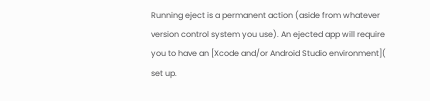Running eject is a permanent action (aside from whatever version control system you use). An ejected app will require you to have an [Xcode and/or Android Studio environment]( set up.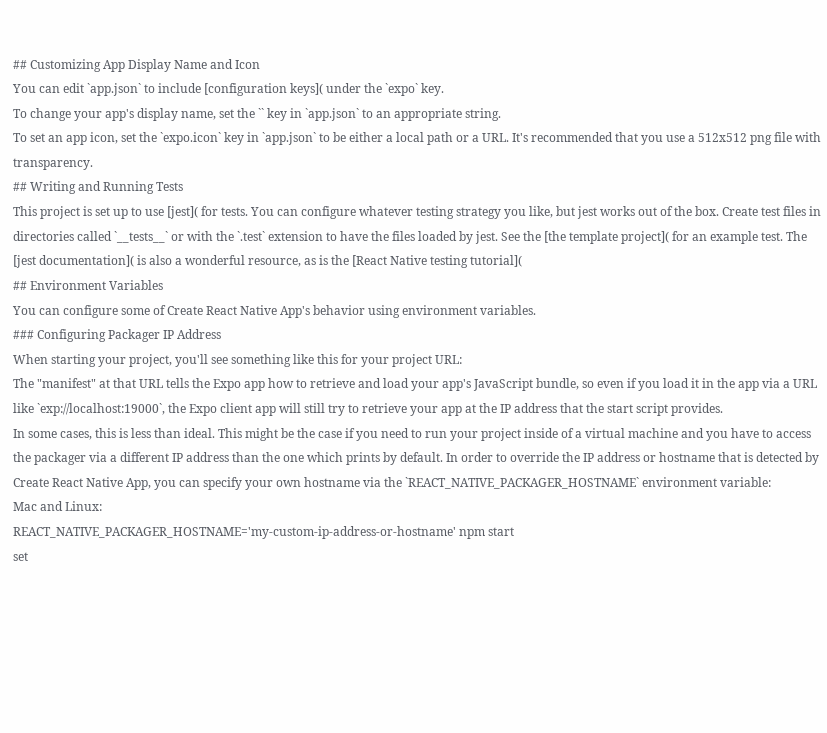## Customizing App Display Name and Icon
You can edit `app.json` to include [configuration keys]( under the `expo` key.
To change your app's display name, set the `` key in `app.json` to an appropriate string.
To set an app icon, set the `expo.icon` key in `app.json` to be either a local path or a URL. It's recommended that you use a 512x512 png file with transparency.
## Writing and Running Tests
This project is set up to use [jest]( for tests. You can configure whatever testing strategy you like, but jest works out of the box. Create test files in directories called `__tests__` or with the `.test` extension to have the files loaded by jest. See the [the template project]( for an example test. The [jest documentation]( is also a wonderful resource, as is the [React Native testing tutorial](
## Environment Variables
You can configure some of Create React Native App's behavior using environment variables.
### Configuring Packager IP Address
When starting your project, you'll see something like this for your project URL:
The "manifest" at that URL tells the Expo app how to retrieve and load your app's JavaScript bundle, so even if you load it in the app via a URL like `exp://localhost:19000`, the Expo client app will still try to retrieve your app at the IP address that the start script provides.
In some cases, this is less than ideal. This might be the case if you need to run your project inside of a virtual machine and you have to access the packager via a different IP address than the one which prints by default. In order to override the IP address or hostname that is detected by Create React Native App, you can specify your own hostname via the `REACT_NATIVE_PACKAGER_HOSTNAME` environment variable:
Mac and Linux:
REACT_NATIVE_PACKAGER_HOSTNAME='my-custom-ip-address-or-hostname' npm start
set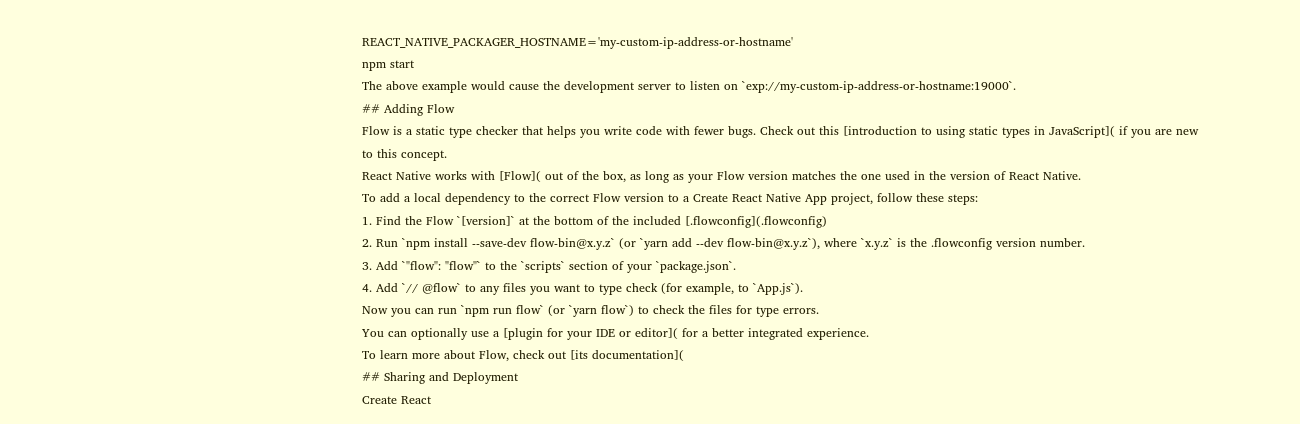REACT_NATIVE_PACKAGER_HOSTNAME='my-custom-ip-address-or-hostname'
npm start
The above example would cause the development server to listen on `exp://my-custom-ip-address-or-hostname:19000`.
## Adding Flow
Flow is a static type checker that helps you write code with fewer bugs. Check out this [introduction to using static types in JavaScript]( if you are new to this concept.
React Native works with [Flow]( out of the box, as long as your Flow version matches the one used in the version of React Native.
To add a local dependency to the correct Flow version to a Create React Native App project, follow these steps:
1. Find the Flow `[version]` at the bottom of the included [.flowconfig](.flowconfig)
2. Run `npm install --save-dev flow-bin@x.y.z` (or `yarn add --dev flow-bin@x.y.z`), where `x.y.z` is the .flowconfig version number.
3. Add `"flow": "flow"` to the `scripts` section of your `package.json`.
4. Add `// @flow` to any files you want to type check (for example, to `App.js`).
Now you can run `npm run flow` (or `yarn flow`) to check the files for type errors.
You can optionally use a [plugin for your IDE or editor]( for a better integrated experience.
To learn more about Flow, check out [its documentation](
## Sharing and Deployment
Create React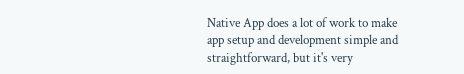Native App does a lot of work to make app setup and development simple and straightforward, but it's very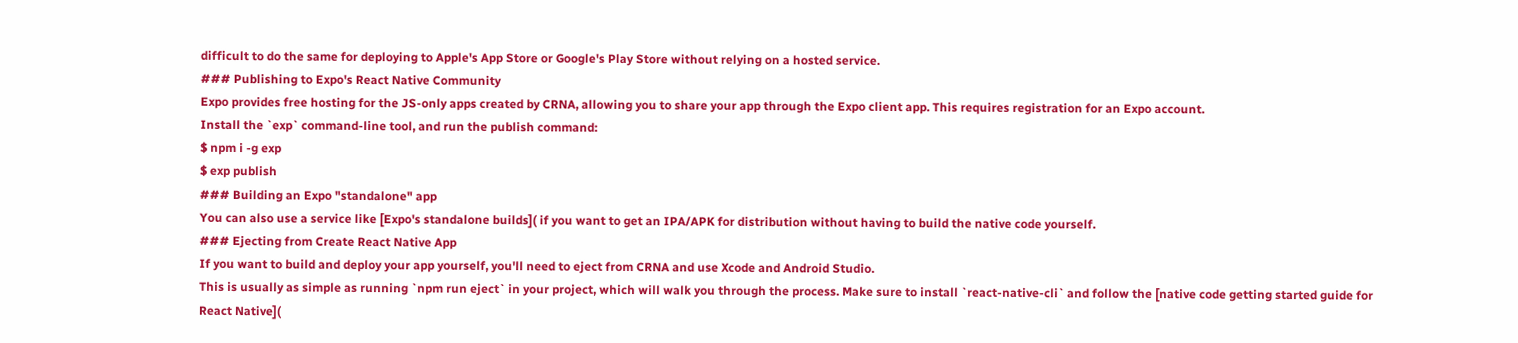difficult to do the same for deploying to Apple's App Store or Google's Play Store without relying on a hosted service.
### Publishing to Expo's React Native Community
Expo provides free hosting for the JS-only apps created by CRNA, allowing you to share your app through the Expo client app. This requires registration for an Expo account.
Install the `exp` command-line tool, and run the publish command:
$ npm i -g exp
$ exp publish
### Building an Expo "standalone" app
You can also use a service like [Expo's standalone builds]( if you want to get an IPA/APK for distribution without having to build the native code yourself.
### Ejecting from Create React Native App
If you want to build and deploy your app yourself, you'll need to eject from CRNA and use Xcode and Android Studio.
This is usually as simple as running `npm run eject` in your project, which will walk you through the process. Make sure to install `react-native-cli` and follow the [native code getting started guide for React Native](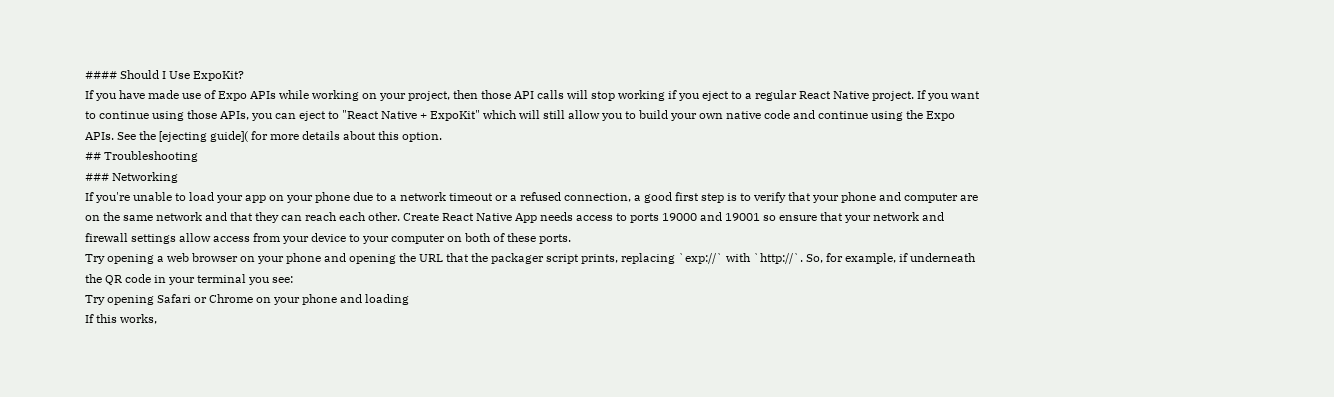#### Should I Use ExpoKit?
If you have made use of Expo APIs while working on your project, then those API calls will stop working if you eject to a regular React Native project. If you want to continue using those APIs, you can eject to "React Native + ExpoKit" which will still allow you to build your own native code and continue using the Expo APIs. See the [ejecting guide]( for more details about this option.
## Troubleshooting
### Networking
If you're unable to load your app on your phone due to a network timeout or a refused connection, a good first step is to verify that your phone and computer are on the same network and that they can reach each other. Create React Native App needs access to ports 19000 and 19001 so ensure that your network and firewall settings allow access from your device to your computer on both of these ports.
Try opening a web browser on your phone and opening the URL that the packager script prints, replacing `exp://` with `http://`. So, for example, if underneath the QR code in your terminal you see:
Try opening Safari or Chrome on your phone and loading
If this works,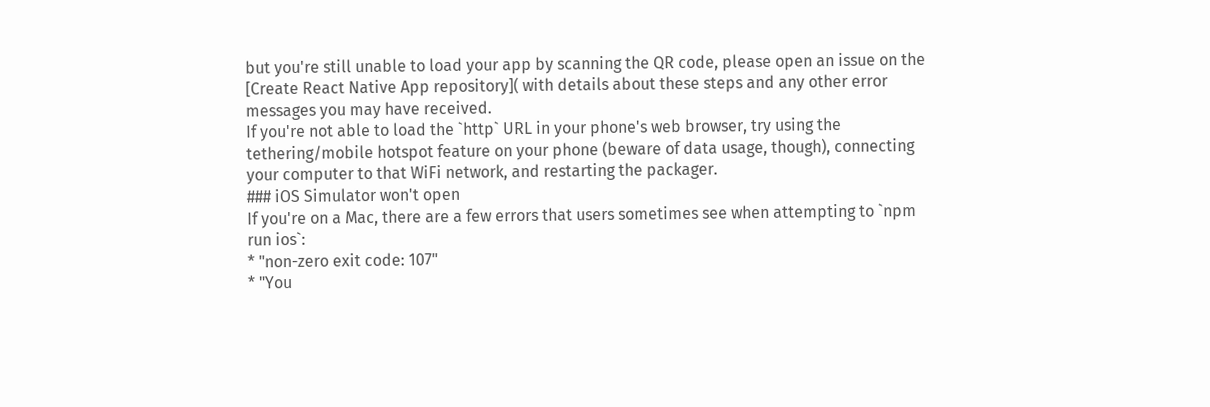but you're still unable to load your app by scanning the QR code, please open an issue on the [Create React Native App repository]( with details about these steps and any other error messages you may have received.
If you're not able to load the `http` URL in your phone's web browser, try using the tethering/mobile hotspot feature on your phone (beware of data usage, though), connecting your computer to that WiFi network, and restarting the packager.
### iOS Simulator won't open
If you're on a Mac, there are a few errors that users sometimes see when attempting to `npm run ios`:
* "non-zero exit code: 107"
* "You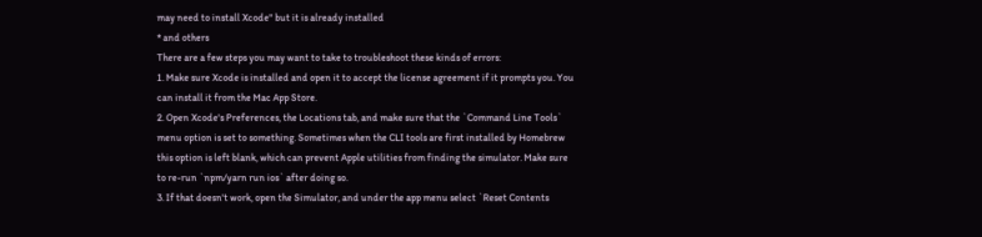may need to install Xcode" but it is already installed
* and others
There are a few steps you may want to take to troubleshoot these kinds of errors:
1. Make sure Xcode is installed and open it to accept the license agreement if it prompts you. You can install it from the Mac App Store.
2. Open Xcode's Preferences, the Locations tab, and make sure that the `Command Line Tools` menu option is set to something. Sometimes when the CLI tools are first installed by Homebrew this option is left blank, which can prevent Apple utilities from finding the simulator. Make sure to re-run `npm/yarn run ios` after doing so.
3. If that doesn't work, open the Simulator, and under the app menu select `Reset Contents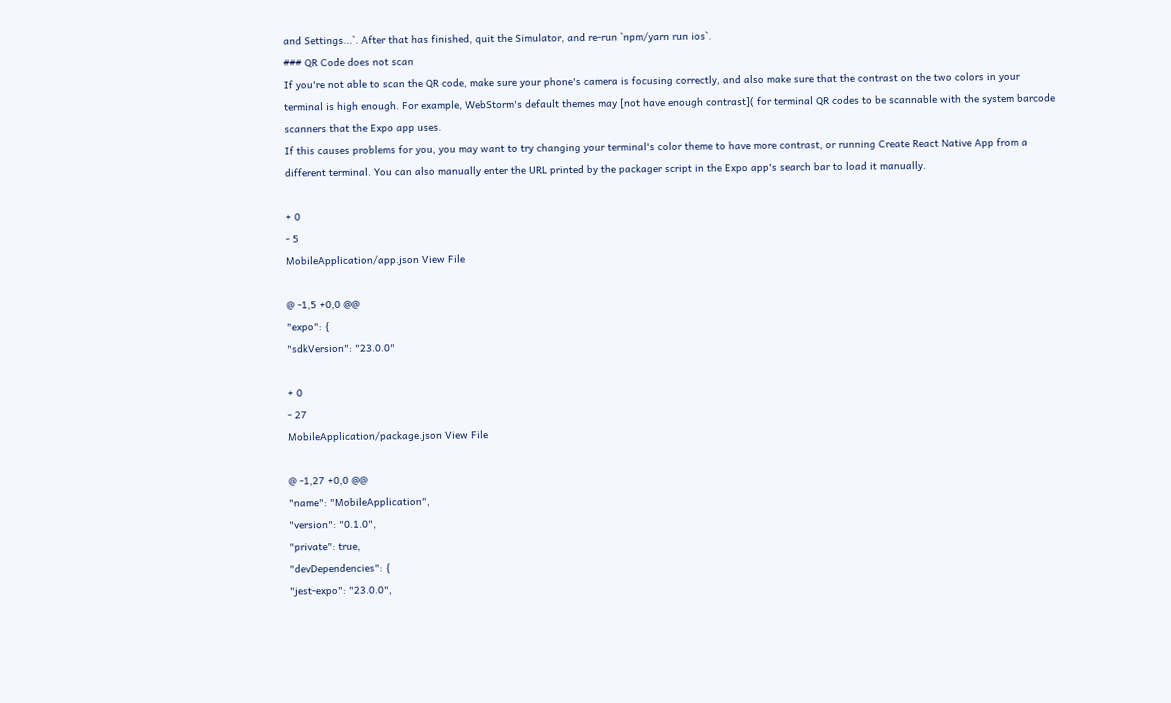and Settings...`. After that has finished, quit the Simulator, and re-run `npm/yarn run ios`.
### QR Code does not scan
If you're not able to scan the QR code, make sure your phone's camera is focusing correctly, and also make sure that the contrast on the two colors in your terminal is high enough. For example, WebStorm's default themes may [not have enough contrast]( for terminal QR codes to be scannable with the system barcode scanners that the Expo app uses.
If this causes problems for you, you may want to try changing your terminal's color theme to have more contrast, or running Create React Native App from a different terminal. You can also manually enter the URL printed by the packager script in the Expo app's search bar to load it manually.

+ 0
- 5
MobileApplication/app.json View File

@ -1,5 +0,0 @@
"expo": {
"sdkVersion": "23.0.0"

+ 0
- 27
MobileApplication/package.json View File

@ -1,27 +0,0 @@
"name": "MobileApplication",
"version": "0.1.0",
"private": true,
"devDependencies": {
"jest-expo": "23.0.0",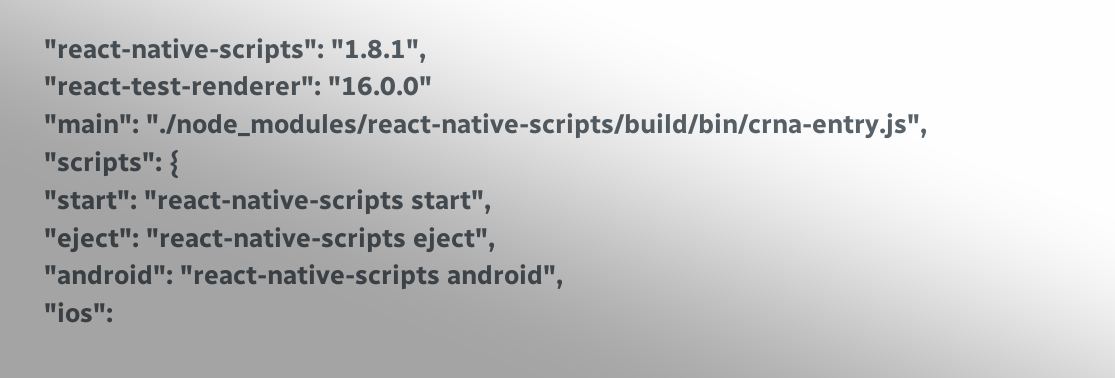"react-native-scripts": "1.8.1",
"react-test-renderer": "16.0.0"
"main": "./node_modules/react-native-scripts/build/bin/crna-entry.js",
"scripts": {
"start": "react-native-scripts start",
"eject": "react-native-scripts eject",
"android": "react-native-scripts android",
"ios":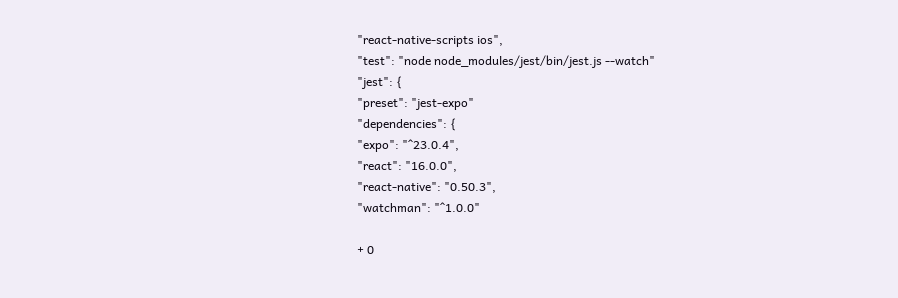"react-native-scripts ios",
"test": "node node_modules/jest/bin/jest.js --watch"
"jest": {
"preset": "jest-expo"
"dependencies": {
"expo": "^23.0.4",
"react": "16.0.0",
"react-native": "0.50.3",
"watchman": "^1.0.0"

+ 0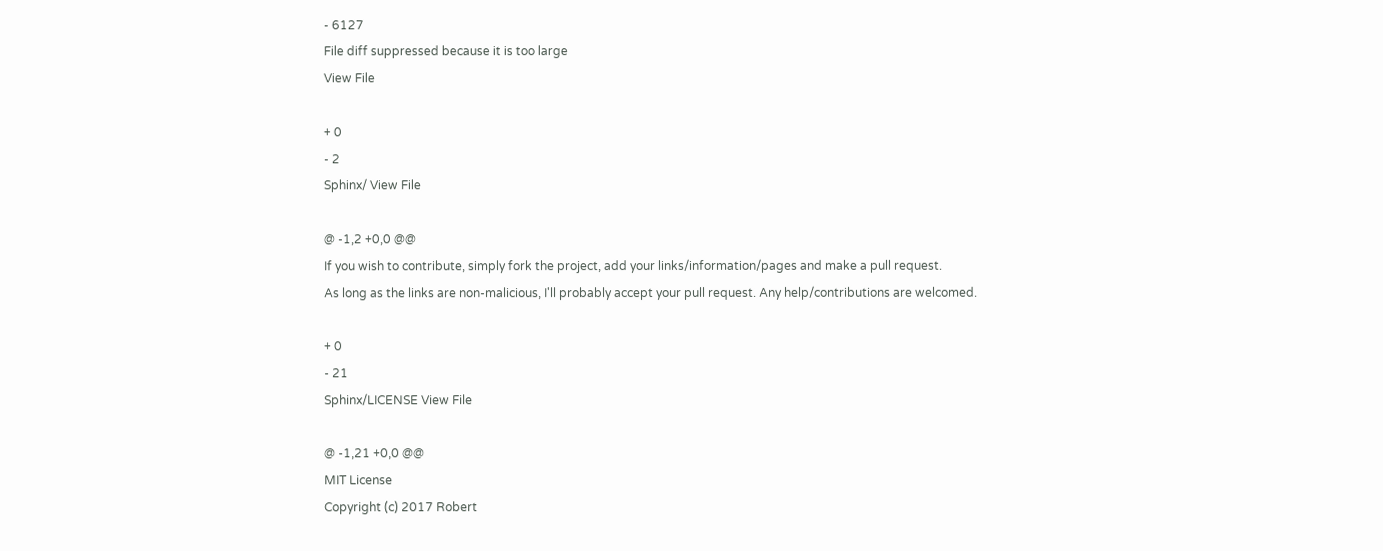- 6127
File diff suppressed because it is too large
View File

+ 0
- 2
Sphinx/ View File

@ -1,2 +0,0 @@
If you wish to contribute, simply fork the project, add your links/information/pages and make a pull request.
As long as the links are non-malicious, I'll probably accept your pull request. Any help/contributions are welcomed.

+ 0
- 21
Sphinx/LICENSE View File

@ -1,21 +0,0 @@
MIT License
Copyright (c) 2017 Robert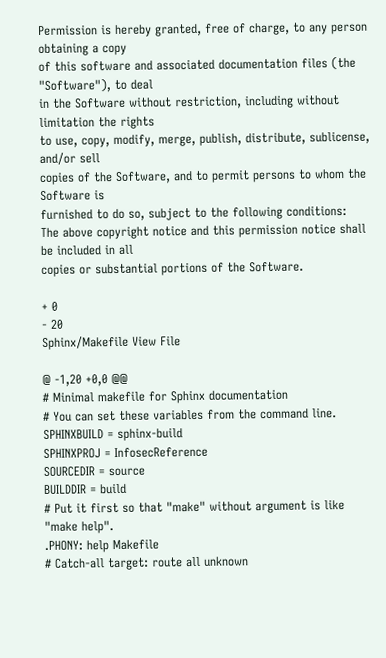Permission is hereby granted, free of charge, to any person obtaining a copy
of this software and associated documentation files (the "Software"), to deal
in the Software without restriction, including without limitation the rights
to use, copy, modify, merge, publish, distribute, sublicense, and/or sell
copies of the Software, and to permit persons to whom the Software is
furnished to do so, subject to the following conditions:
The above copyright notice and this permission notice shall be included in all
copies or substantial portions of the Software.

+ 0
- 20
Sphinx/Makefile View File

@ -1,20 +0,0 @@
# Minimal makefile for Sphinx documentation
# You can set these variables from the command line.
SPHINXBUILD = sphinx-build
SPHINXPROJ = InfosecReference
SOURCEDIR = source
BUILDDIR = build
# Put it first so that "make" without argument is like "make help".
.PHONY: help Makefile
# Catch-all target: route all unknown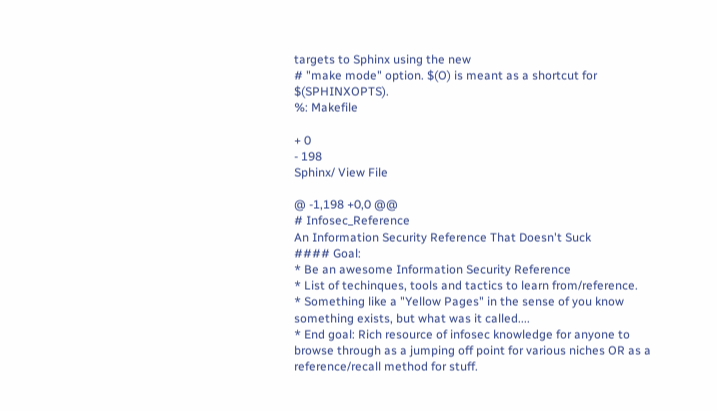targets to Sphinx using the new
# "make mode" option. $(O) is meant as a shortcut for $(SPHINXOPTS).
%: Makefile

+ 0
- 198
Sphinx/ View File

@ -1,198 +0,0 @@
# Infosec_Reference
An Information Security Reference That Doesn't Suck
#### Goal:
* Be an awesome Information Security Reference
* List of techinques, tools and tactics to learn from/reference.
* Something like a "Yellow Pages" in the sense of you know something exists, but what was it called....
* End goal: Rich resource of infosec knowledge for anyone to browse through as a jumping off point for various niches OR as a reference/recall method for stuff.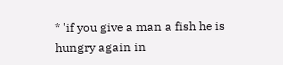* 'if you give a man a fish he is hungry again in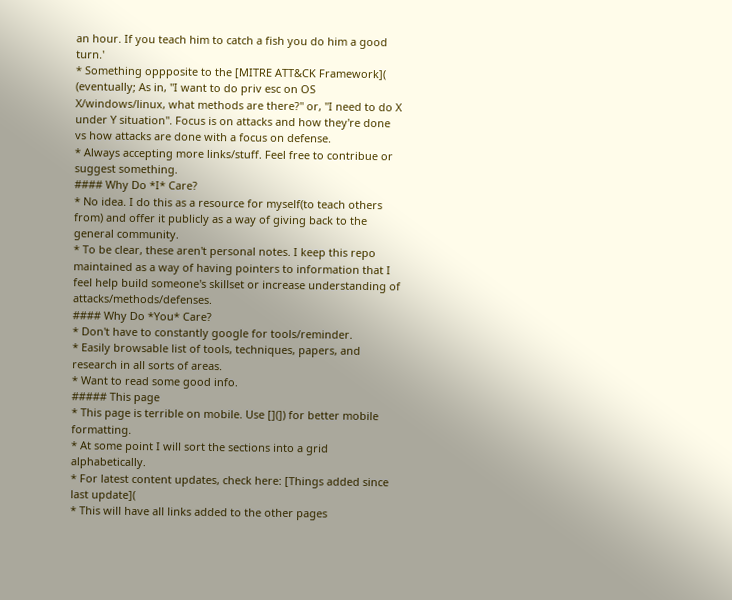an hour. If you teach him to catch a fish you do him a good turn.'
* Something oppposite to the [MITRE ATT&CK Framework]( (eventually; As in, "I want to do priv esc on OS X/windows/linux, what methods are there?" or, "I need to do X under Y situation". Focus is on attacks and how they're done vs how attacks are done with a focus on defense.
* Always accepting more links/stuff. Feel free to contribue or suggest something.
#### Why Do *I* Care?
* No idea. I do this as a resource for myself(to teach others from) and offer it publicly as a way of giving back to the general community.
* To be clear, these aren't personal notes. I keep this repo maintained as a way of having pointers to information that I feel help build someone's skillset or increase understanding of attacks/methods/defenses.
#### Why Do *You* Care?
* Don't have to constantly google for tools/reminder.
* Easily browsable list of tools, techniques, papers, and research in all sorts of areas.
* Want to read some good info.
##### This page
* This page is terrible on mobile. Use [](]) for better mobile formatting.
* At some point I will sort the sections into a grid alphabetically.
* For latest content updates, check here: [Things added since last update](
* This will have all links added to the other pages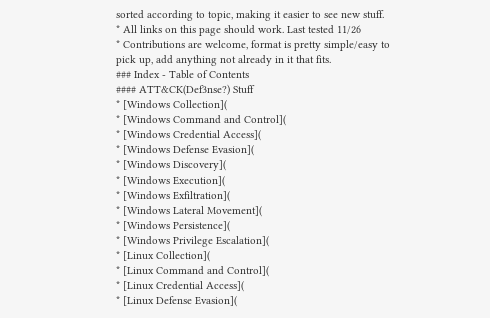sorted according to topic, making it easier to see new stuff.
* All links on this page should work. Last tested 11/26
* Contributions are welcome, format is pretty simple/easy to pick up, add anything not already in it that fits.
### Index - Table of Contents
#### ATT&CK(Def3nse?) Stuff
* [Windows Collection](
* [Windows Command and Control](
* [Windows Credential Access](
* [Windows Defense Evasion](
* [Windows Discovery](
* [Windows Execution](
* [Windows Exfiltration](
* [Windows Lateral Movement](
* [Windows Persistence](
* [Windows Privilege Escalation](
* [Linux Collection](
* [Linux Command and Control](
* [Linux Credential Access](
* [Linux Defense Evasion](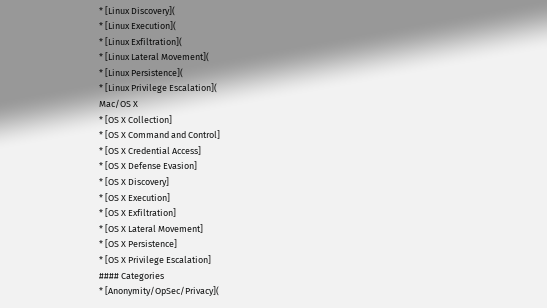* [Linux Discovery](
* [Linux Execution](
* [Linux Exfiltration](
* [Linux Lateral Movement](
* [Linux Persistence](
* [Linux Privilege Escalation](
Mac/OS X
* [OS X Collection]
* [OS X Command and Control]
* [OS X Credential Access]
* [OS X Defense Evasion]
* [OS X Discovery]
* [OS X Execution]
* [OS X Exfiltration]
* [OS X Lateral Movement]
* [OS X Persistence]
* [OS X Privilege Escalation]
#### Categories
* [Anonymity/OpSec/Privacy](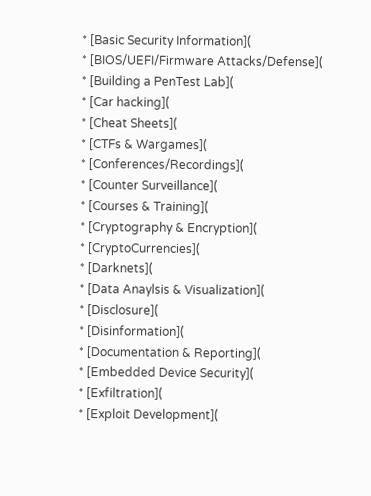* [Basic Security Information](
* [BIOS/UEFI/Firmware Attacks/Defense](
* [Building a PenTest Lab](
* [Car hacking](
* [Cheat Sheets](
* [CTFs & Wargames](
* [Conferences/Recordings](
* [Counter Surveillance](
* [Courses & Training](
* [Cryptography & Encryption](
* [CryptoCurrencies](
* [Darknets](
* [Data Anaylsis & Visualization](
* [Disclosure](
* [Disinformation](
* [Documentation & Reporting](
* [Embedded Device Security](
* [Exfiltration](
* [Exploit Development](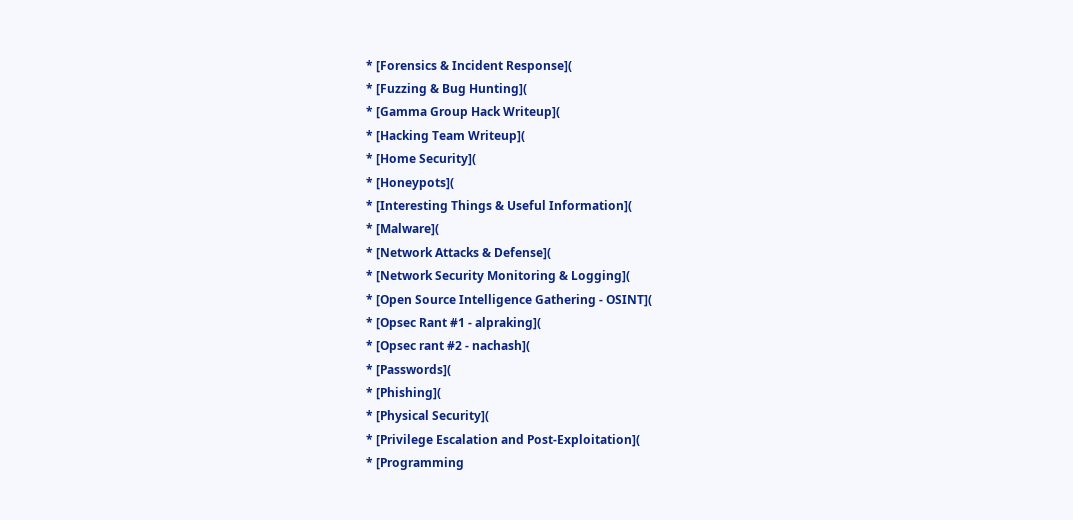* [Forensics & Incident Response](
* [Fuzzing & Bug Hunting](
* [Gamma Group Hack Writeup](
* [Hacking Team Writeup](
* [Home Security](
* [Honeypots](
* [Interesting Things & Useful Information](
* [Malware](
* [Network Attacks & Defense](
* [Network Security Monitoring & Logging](
* [Open Source Intelligence Gathering - OSINT](
* [Opsec Rant #1 - alpraking](
* [Opsec rant #2 - nachash](
* [Passwords](
* [Phishing](
* [Physical Security](
* [Privilege Escalation and Post-Exploitation](
* [Programming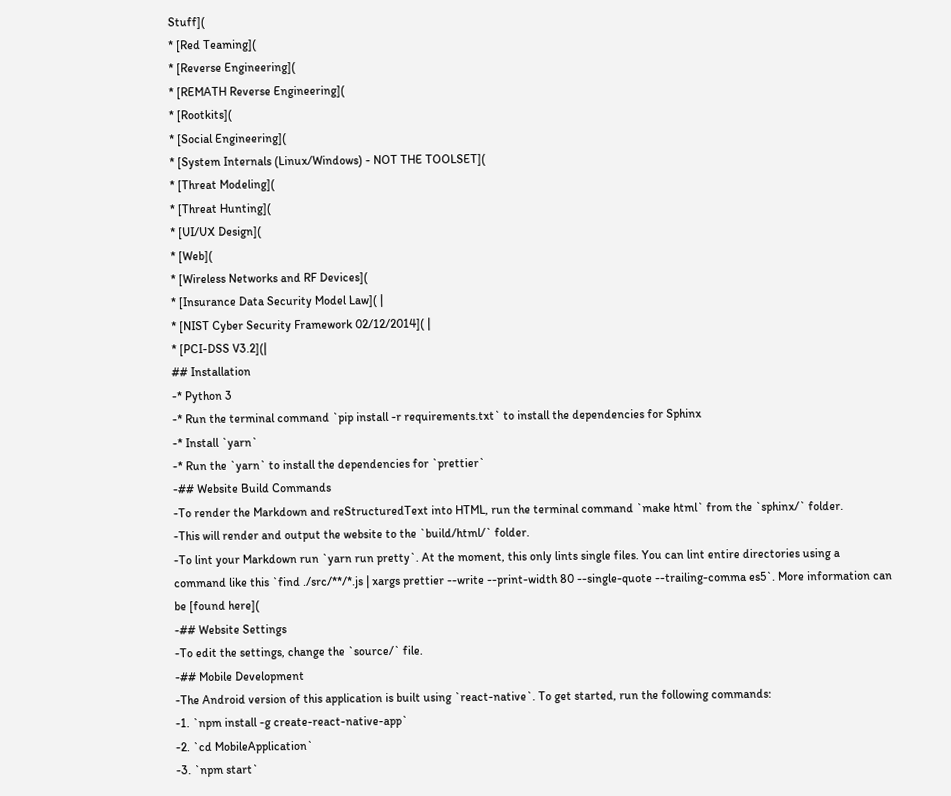Stuff](
* [Red Teaming](
* [Reverse Engineering](
* [REMATH Reverse Engineering](
* [Rootkits](
* [Social Engineering](
* [System Internals (Linux/Windows) - NOT THE TOOLSET](
* [Threat Modeling](
* [Threat Hunting](
* [UI/UX Design](
* [Web](
* [Wireless Networks and RF Devices](
* [Insurance Data Security Model Law]( |
* [NIST Cyber Security Framework 02/12/2014]( |
* [PCI-DSS V3.2](|
## Installation
-* Python 3
-* Run the terminal command `pip install -r requirements.txt` to install the dependencies for Sphinx
-* Install `yarn`
-* Run the `yarn` to install the dependencies for `prettier`
-## Website Build Commands
-To render the Markdown and reStructuredText into HTML, run the terminal command `make html` from the `sphinx/` folder.
-This will render and output the website to the `build/html/` folder.
-To lint your Markdown run `yarn run pretty`. At the moment, this only lints single files. You can lint entire directories using a command like this `find ./src/**/*.js | xargs prettier --write --print-width 80 --single-quote --trailing-comma es5`. More information can be [found here](
-## Website Settings
-To edit the settings, change the `source/` file.
-## Mobile Development
-The Android version of this application is built using `react-native`. To get started, run the following commands:
-1. `npm install -g create-react-native-app`
-2. `cd MobileApplication`
-3. `npm start`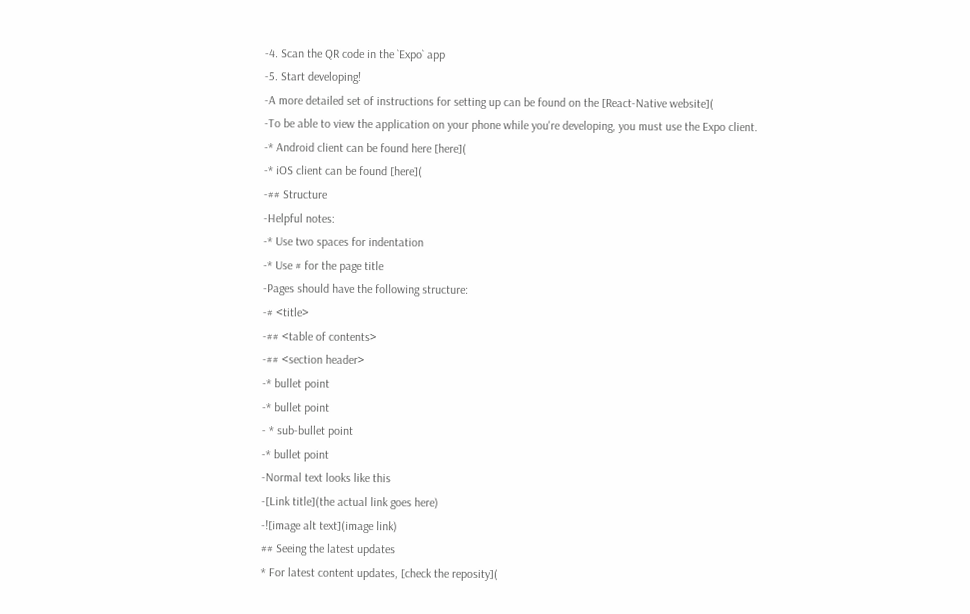-4. Scan the QR code in the `Expo` app
-5. Start developing!
-A more detailed set of instructions for setting up can be found on the [React-Native website](
-To be able to view the application on your phone while you're developing, you must use the Expo client.
-* Android client can be found here [here](
-* iOS client can be found [here](
-## Structure
-Helpful notes:
-* Use two spaces for indentation
-* Use # for the page title
-Pages should have the following structure:
-# <title>
-## <table of contents>
-## <section header>
-* bullet point
-* bullet point
- * sub-bullet point
-* bullet point
-Normal text looks like this
-[Link title](the actual link goes here)
-![image alt text](image link)
## Seeing the latest updates
* For latest content updates, [check the reposity](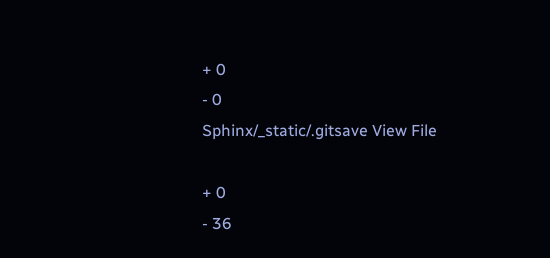+ 0
- 0
Sphinx/_static/.gitsave View File

+ 0
- 36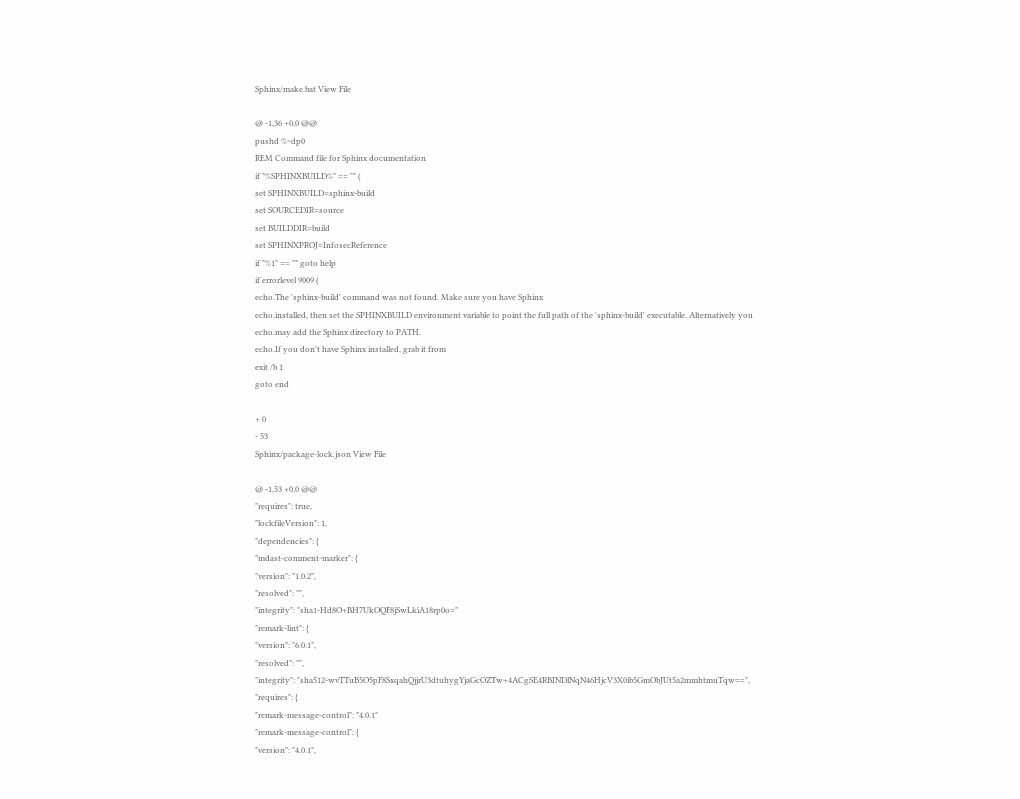Sphinx/make.bat View File

@ -1,36 +0,0 @@
pushd %~dp0
REM Command file for Sphinx documentation
if "%SPHINXBUILD%" == "" (
set SPHINXBUILD=sphinx-build
set SOURCEDIR=source
set BUILDDIR=build
set SPHINXPROJ=InfosecReference
if "%1" == "" goto help
if errorlevel 9009 (
echo.The 'sphinx-build' command was not found. Make sure you have Sphinx
echo.installed, then set the SPHINXBUILD environment variable to point the full path of the 'sphinx-build' executable. Alternatively you
echo.may add the Sphinx directory to PATH.
echo.If you don't have Sphinx installed, grab it from
exit /b 1
goto end

+ 0
- 53
Sphinx/package-lock.json View File

@ -1,53 +0,0 @@
"requires": true,
"lockfileVersion": 1,
"dependencies": {
"mdast-comment-marker": {
"version": "1.0.2",
"resolved": "",
"integrity": "sha1-Hd8O+BH7UkOQF8jSwLkiA18rp0o="
"remark-lint": {
"version": "6.0.1",
"resolved": "",
"integrity": "sha512-wvTTuB5O5pF8SxqahQjjrU3dtuhygYjaGcOZTw+4ACgSE4RBINDlNqN46HjcV3X0ib5GmObJUt5a2mmhtmuTqw==",
"requires": {
"remark-message-control": "4.0.1"
"remark-message-control": {
"version": "4.0.1",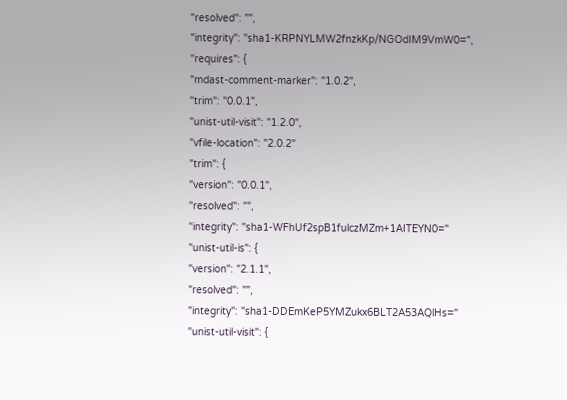"resolved": "",
"integrity": "sha1-KRPNYLMW2fnzkKp/NGOdIM9VmW0=",
"requires": {
"mdast-comment-marker": "1.0.2",
"trim": "0.0.1",
"unist-util-visit": "1.2.0",
"vfile-location": "2.0.2"
"trim": {
"version": "0.0.1",
"resolved": "",
"integrity": "sha1-WFhUf2spB1fulczMZm+1AITEYN0="
"unist-util-is": {
"version": "2.1.1",
"resolved": "",
"integrity": "sha1-DDEmKeP5YMZukx6BLT2A53AQlHs="
"unist-util-visit": {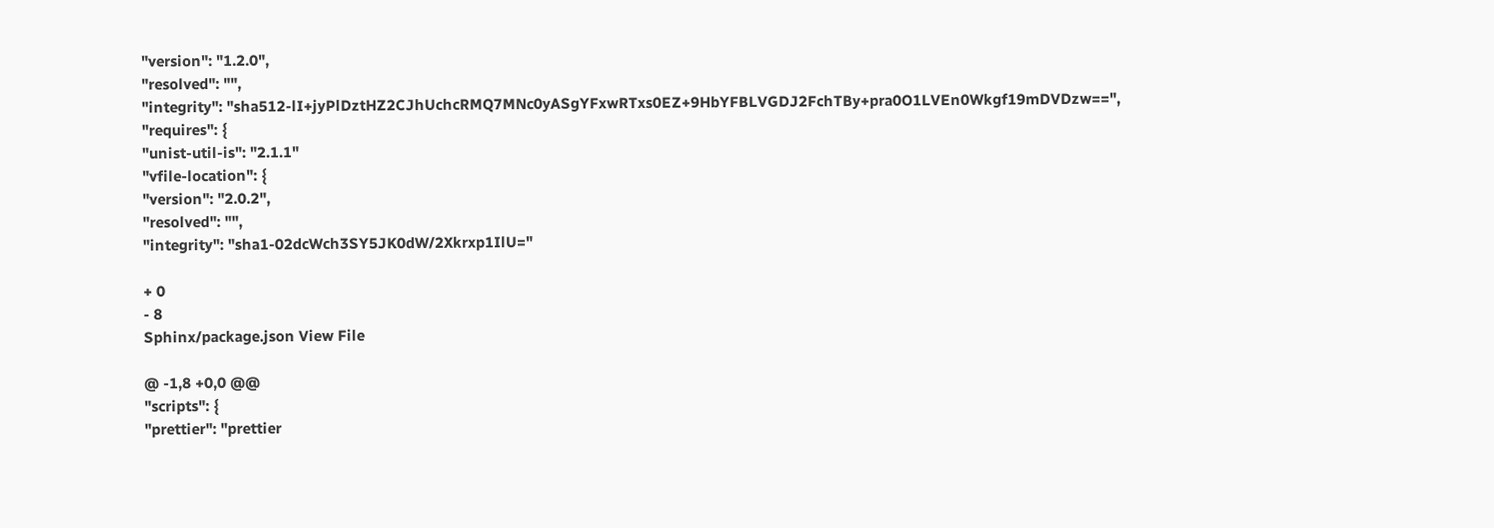"version": "1.2.0",
"resolved": "",
"integrity": "sha512-lI+jyPlDztHZ2CJhUchcRMQ7MNc0yASgYFxwRTxs0EZ+9HbYFBLVGDJ2FchTBy+pra0O1LVEn0Wkgf19mDVDzw==",
"requires": {
"unist-util-is": "2.1.1"
"vfile-location": {
"version": "2.0.2",
"resolved": "",
"integrity": "sha1-02dcWch3SY5JK0dW/2Xkrxp1IlU="

+ 0
- 8
Sphinx/package.json View File

@ -1,8 +0,0 @@
"scripts": {
"prettier": "prettier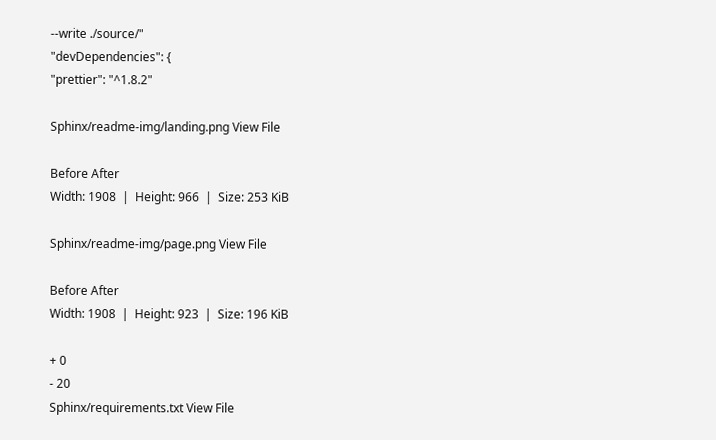--write ./source/"
"devDependencies": {
"prettier": "^1.8.2"

Sphinx/readme-img/landing.png View File

Before After
Width: 1908  |  Height: 966  |  Size: 253 KiB

Sphinx/readme-img/page.png View File

Before After
Width: 1908  |  Height: 923  |  Size: 196 KiB

+ 0
- 20
Sphinx/requirements.txt View File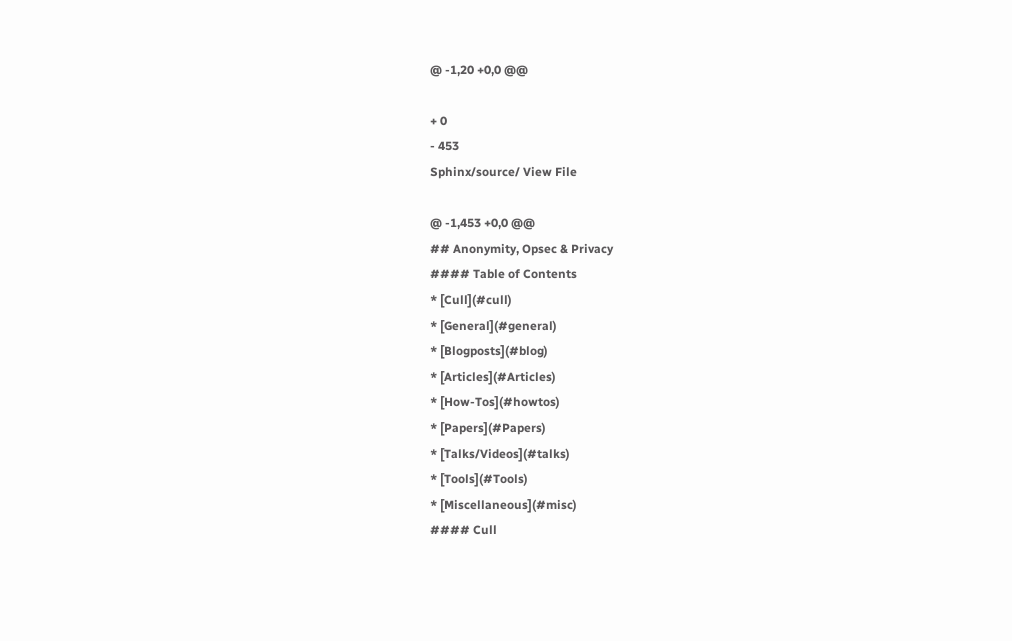@ -1,20 +0,0 @@

+ 0
- 453
Sphinx/source/ View File

@ -1,453 +0,0 @@
## Anonymity, Opsec & Privacy
#### Table of Contents
* [Cull](#cull)
* [General](#general)
* [Blogposts](#blog)
* [Articles](#Articles)
* [How-Tos](#howtos)
* [Papers](#Papers)
* [Talks/Videos](#talks)
* [Tools](#Tools)
* [Miscellaneous](#misc)
#### Cull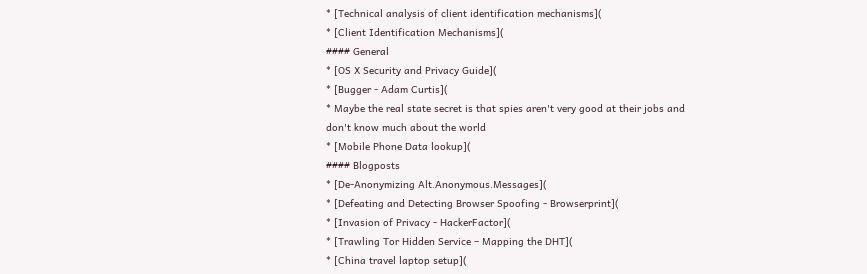* [Technical analysis of client identification mechanisms](
* [Client Identification Mechanisms](
#### General
* [OS X Security and Privacy Guide](
* [Bugger - Adam Curtis](
* Maybe the real state secret is that spies aren't very good at their jobs and
don't know much about the world
* [Mobile Phone Data lookup](
#### Blogposts
* [De-Anonymizing Alt.Anonymous.Messages](
* [Defeating and Detecting Browser Spoofing - Browserprint](
* [Invasion of Privacy - HackerFactor](
* [Trawling Tor Hidden Service – Mapping the DHT](
* [China travel laptop setup](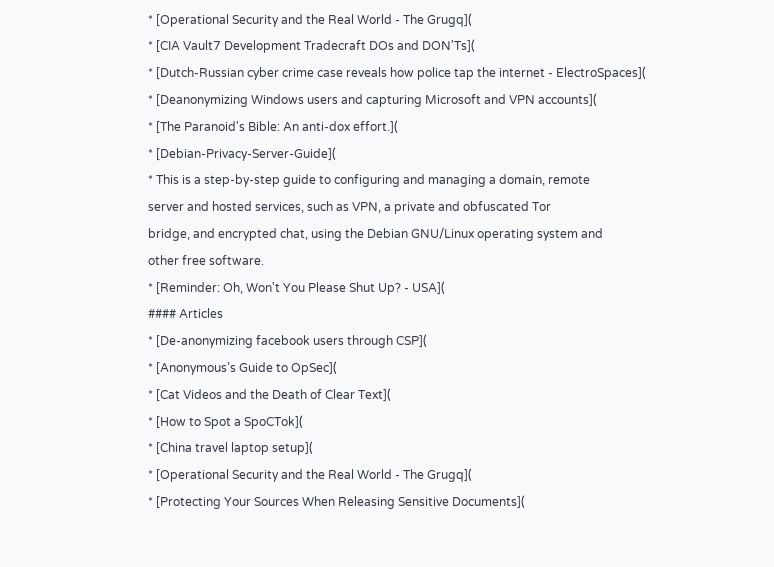* [Operational Security and the Real World - The Grugq](
* [CIA Vault7 Development Tradecraft DOs and DON'Ts](
* [Dutch-Russian cyber crime case reveals how police tap the internet - ElectroSpaces](
* [Deanonymizing Windows users and capturing Microsoft and VPN accounts](
* [The Paranoid's Bible: An anti-dox effort.](
* [Debian-Privacy-Server-Guide](
* This is a step-by-step guide to configuring and managing a domain, remote
server and hosted services, such as VPN, a private and obfuscated Tor
bridge, and encrypted chat, using the Debian GNU/Linux operating system and
other free software.
* [Reminder: Oh, Won't You Please Shut Up? - USA](
#### Articles
* [De-anonymizing facebook users through CSP](
* [Anonymous’s Guide to OpSec](
* [Cat Videos and the Death of Clear Text](
* [How to Spot a SpoCTok](
* [China travel laptop setup](
* [Operational Security and the Real World - The Grugq](
* [Protecting Your Sources When Releasing Sensitive Documents](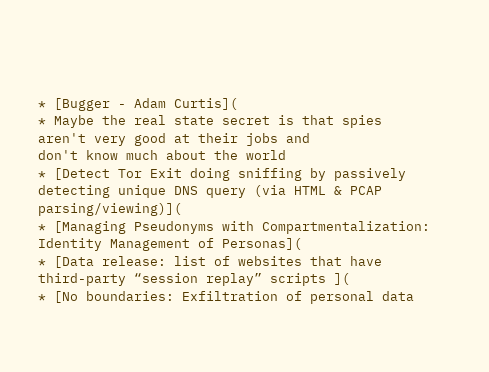* [Bugger - Adam Curtis](
* Maybe the real state secret is that spies aren't very good at their jobs and
don't know much about the world
* [Detect Tor Exit doing sniffing by passively detecting unique DNS query (via HTML & PCAP parsing/viewing)](
* [Managing Pseudonyms with Compartmentalization: Identity Management of Personas](
* [Data release: list of websites that have third-party “session replay” scripts ](
* [No boundaries: Exfiltration of personal data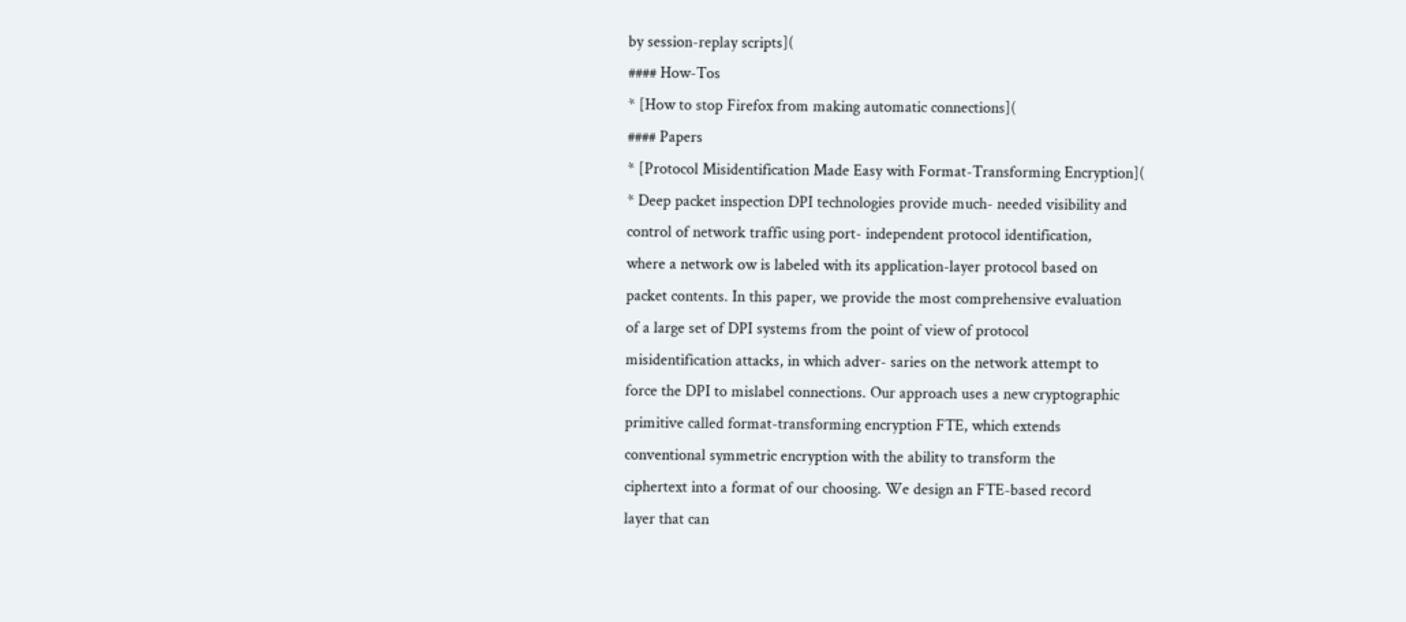by session-replay scripts](
#### How-Tos
* [How to stop Firefox from making automatic connections](
#### Papers
* [Protocol Misidentification Made Easy with Format-Transforming Encryption](
* Deep packet inspection DPI technologies provide much- needed visibility and
control of network traffic using port- independent protocol identification,
where a network ow is labeled with its application-layer protocol based on
packet contents. In this paper, we provide the most comprehensive evaluation
of a large set of DPI systems from the point of view of protocol
misidentification attacks, in which adver- saries on the network attempt to
force the DPI to mislabel connections. Our approach uses a new cryptographic
primitive called format-transforming encryption FTE, which extends
conventional symmetric encryption with the ability to transform the
ciphertext into a format of our choosing. We design an FTE-based record
layer that can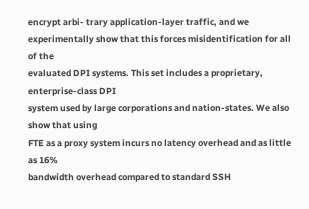encrypt arbi- trary application-layer traffic, and we
experimentally show that this forces misidentification for all of the
evaluated DPI systems. This set includes a proprietary, enterprise-class DPI
system used by large corporations and nation-states. We also show that using
FTE as a proxy system incurs no latency overhead and as little as 16%
bandwidth overhead compared to standard SSH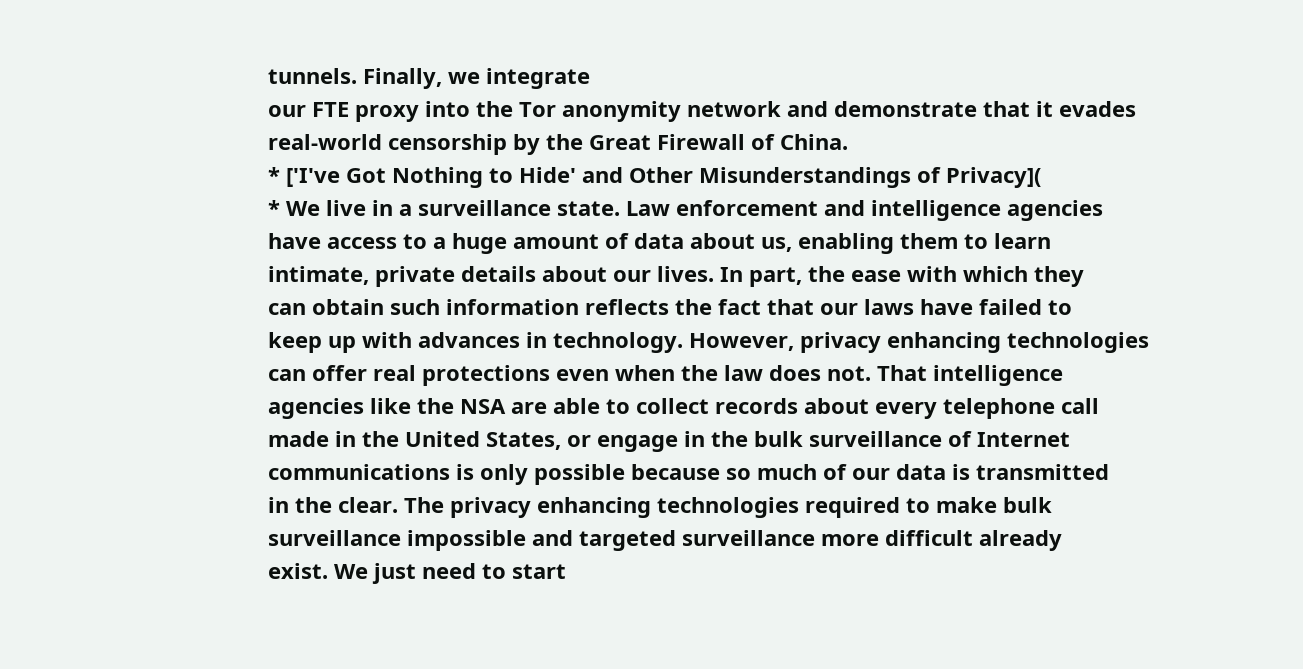tunnels. Finally, we integrate
our FTE proxy into the Tor anonymity network and demonstrate that it evades
real-world censorship by the Great Firewall of China.
* ['I've Got Nothing to Hide' and Other Misunderstandings of Privacy](
* We live in a surveillance state. Law enforcement and intelligence agencies
have access to a huge amount of data about us, enabling them to learn
intimate, private details about our lives. In part, the ease with which they
can obtain such information reflects the fact that our laws have failed to
keep up with advances in technology. However, privacy enhancing technologies
can offer real protections even when the law does not. That intelligence
agencies like the NSA are able to collect records about every telephone call
made in the United States, or engage in the bulk surveillance of Internet
communications is only possible because so much of our data is transmitted
in the clear. The privacy enhancing technologies required to make bulk
surveillance impossible and targeted surveillance more difficult already
exist. We just need to start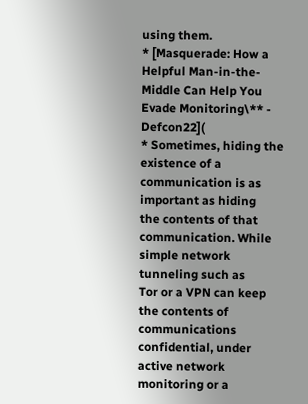using them.
* [Masquerade: How a Helpful Man-in-the-Middle Can Help You Evade Monitoring\** - Defcon22](
* Sometimes, hiding the existence of a communication is as important as hiding
the contents of that communication. While simple network tunneling such as
Tor or a VPN can keep the contents of communications confidential, under
active network monitoring or a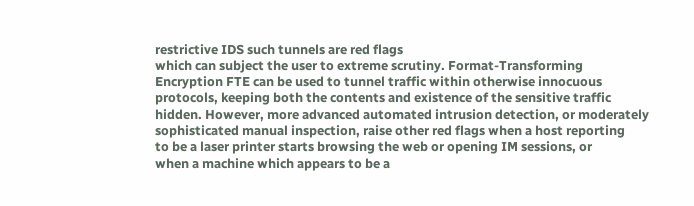restrictive IDS such tunnels are red flags
which can subject the user to extreme scrutiny. Format-Transforming
Encryption FTE can be used to tunnel traffic within otherwise innocuous
protocols, keeping both the contents and existence of the sensitive traffic
hidden. However, more advanced automated intrusion detection, or moderately
sophisticated manual inspection, raise other red flags when a host reporting
to be a laser printer starts browsing the web or opening IM sessions, or
when a machine which appears to be a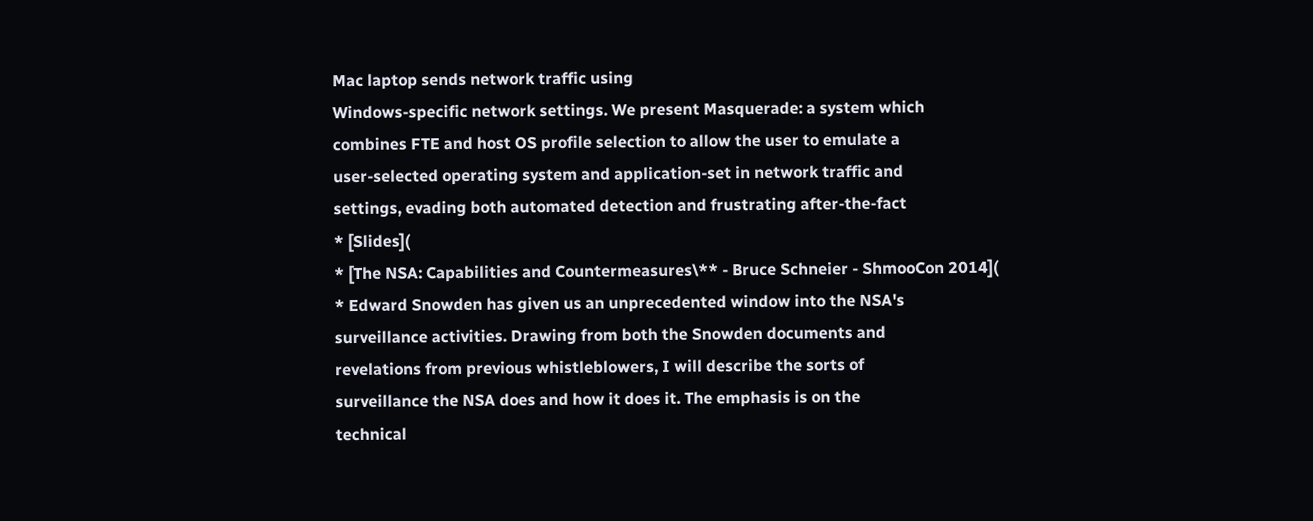Mac laptop sends network traffic using
Windows-specific network settings. We present Masquerade: a system which
combines FTE and host OS profile selection to allow the user to emulate a
user-selected operating system and application-set in network traffic and
settings, evading both automated detection and frustrating after-the-fact
* [Slides](
* [The NSA: Capabilities and Countermeasures\** - Bruce Schneier - ShmooCon 2014](
* Edward Snowden has given us an unprecedented window into the NSA's
surveillance activities. Drawing from both the Snowden documents and
revelations from previous whistleblowers, I will describe the sorts of
surveillance the NSA does and how it does it. The emphasis is on the
technical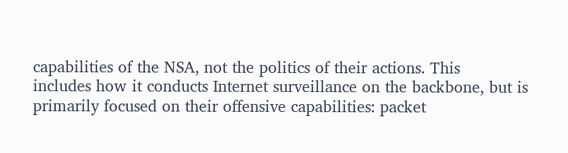capabilities of the NSA, not the politics of their actions. This
includes how it conducts Internet surveillance on the backbone, but is
primarily focused on their offensive capabilities: packet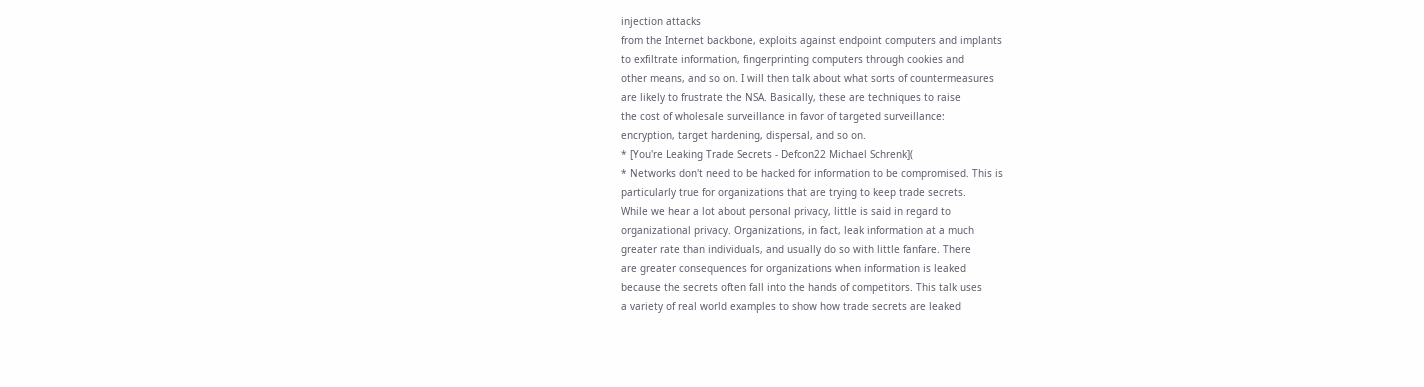injection attacks
from the Internet backbone, exploits against endpoint computers and implants
to exfiltrate information, fingerprinting computers through cookies and
other means, and so on. I will then talk about what sorts of countermeasures
are likely to frustrate the NSA. Basically, these are techniques to raise
the cost of wholesale surveillance in favor of targeted surveillance:
encryption, target hardening, dispersal, and so on.
* [You're Leaking Trade Secrets - Defcon22 Michael Schrenk](
* Networks don't need to be hacked for information to be compromised. This is
particularly true for organizations that are trying to keep trade secrets.
While we hear a lot about personal privacy, little is said in regard to
organizational privacy. Organizations, in fact, leak information at a much
greater rate than individuals, and usually do so with little fanfare. There
are greater consequences for organizations when information is leaked
because the secrets often fall into the hands of competitors. This talk uses
a variety of real world examples to show how trade secrets are leaked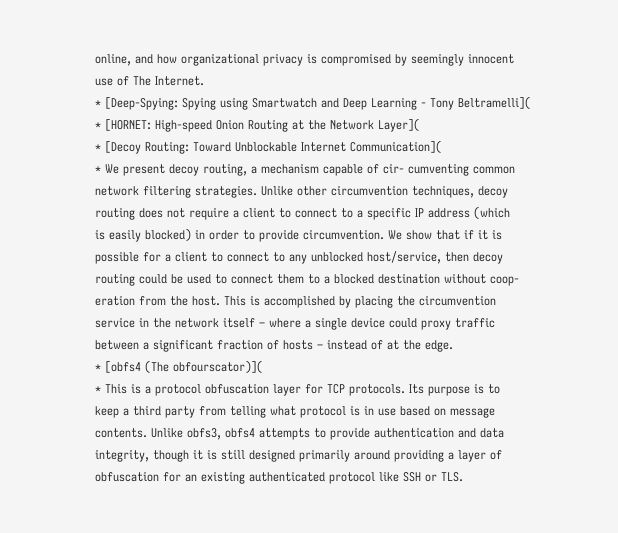online, and how organizational privacy is compromised by seemingly innocent
use of The Internet.
* [Deep-Spying: Spying using Smartwatch and Deep Learning - Tony Beltramelli](
* [HORNET: High-speed Onion Routing at the Network Layer](
* [Decoy Routing: Toward Unblockable Internet Communication](
* We present decoy routing, a mechanism capable of cir- cumventing common
network filtering strategies. Unlike other circumvention techniques, decoy
routing does not require a client to connect to a specific IP address (which
is easily blocked) in order to provide circumvention. We show that if it is
possible for a client to connect to any unblocked host/service, then decoy
routing could be used to connect them to a blocked destination without coop-
eration from the host. This is accomplished by placing the circumvention
service in the network itself – where a single device could proxy traffic
between a significant fraction of hosts – instead of at the edge.
* [obfs4 (The obfourscator)](
* This is a protocol obfuscation layer for TCP protocols. Its purpose is to
keep a third party from telling what protocol is in use based on message
contents. Unlike obfs3, obfs4 attempts to provide authentication and data
integrity, though it is still designed primarily around providing a layer of
obfuscation for an existing authenticated protocol like SSH or TLS.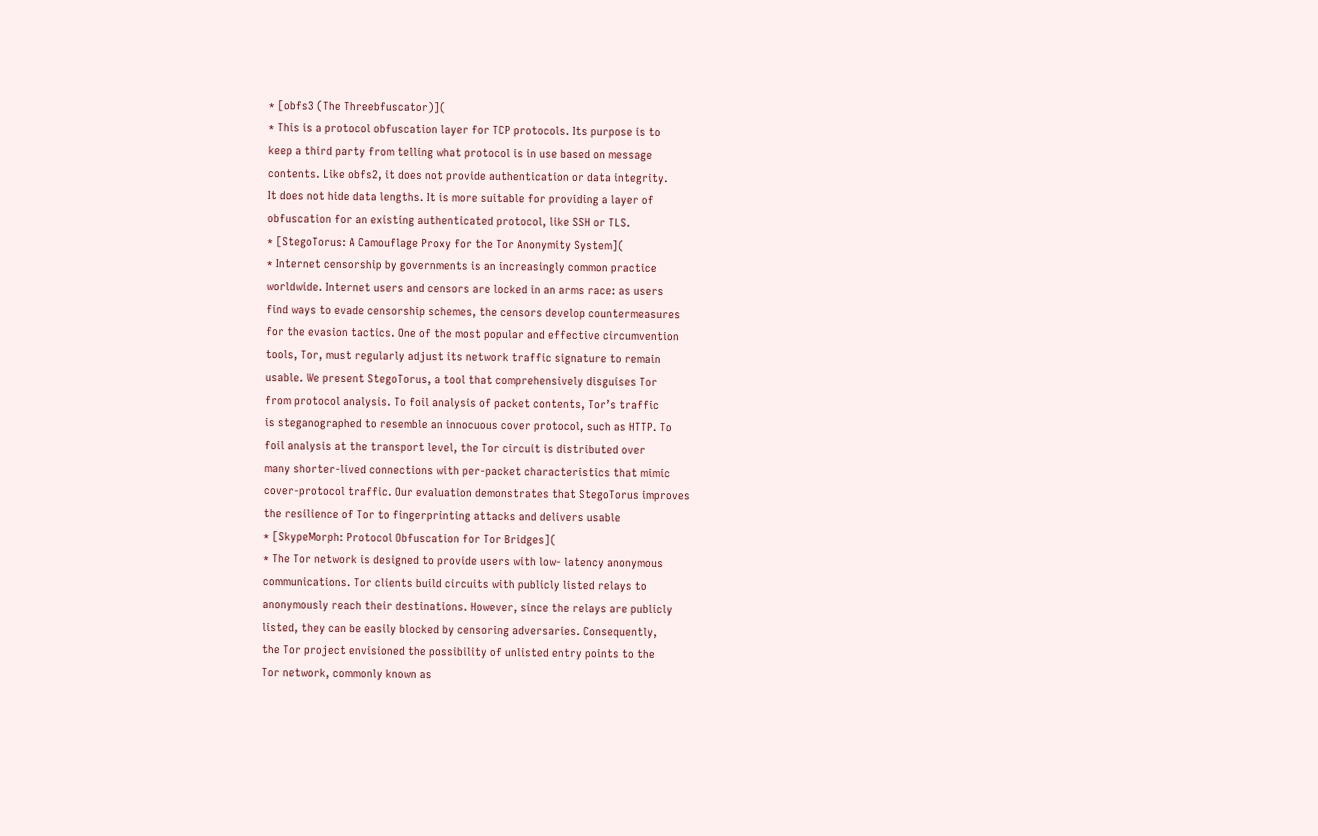* [obfs3 (The Threebfuscator)](
* This is a protocol obfuscation layer for TCP protocols. Its purpose is to
keep a third party from telling what protocol is in use based on message
contents. Like obfs2, it does not provide authentication or data integrity.
It does not hide data lengths. It is more suitable for providing a layer of
obfuscation for an existing authenticated protocol, like SSH or TLS.
* [StegoTorus: A Camouflage Proxy for the Tor Anonymity System](
* Internet censorship by governments is an increasingly common practice
worldwide. Internet users and censors are locked in an arms race: as users
find ways to evade censorship schemes, the censors develop countermeasures
for the evasion tactics. One of the most popular and effective circumvention
tools, Tor, must regularly adjust its network traffic signature to remain
usable. We present StegoTorus, a tool that comprehensively disguises Tor
from protocol analysis. To foil analysis of packet contents, Tor’s traffic
is steganographed to resemble an innocuous cover protocol, such as HTTP. To
foil analysis at the transport level, the Tor circuit is distributed over
many shorter-lived connections with per-packet characteristics that mimic
cover-protocol traffic. Our evaluation demonstrates that StegoTorus improves
the resilience of Tor to fingerprinting attacks and delivers usable
* [SkypeMorph: Protocol Obfuscation for Tor Bridges](
* The Tor network is designed to provide users with low- latency anonymous
communications. Tor clients build circuits with publicly listed relays to
anonymously reach their destinations. However, since the relays are publicly
listed, they can be easily blocked by censoring adversaries. Consequently,
the Tor project envisioned the possibility of unlisted entry points to the
Tor network, commonly known as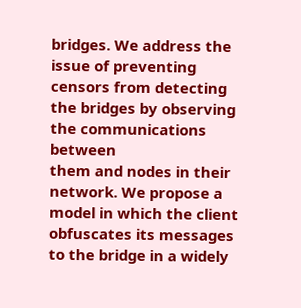bridges. We address the issue of preventing
censors from detecting the bridges by observing the communications between
them and nodes in their network. We propose a model in which the client
obfuscates its messages to the bridge in a widely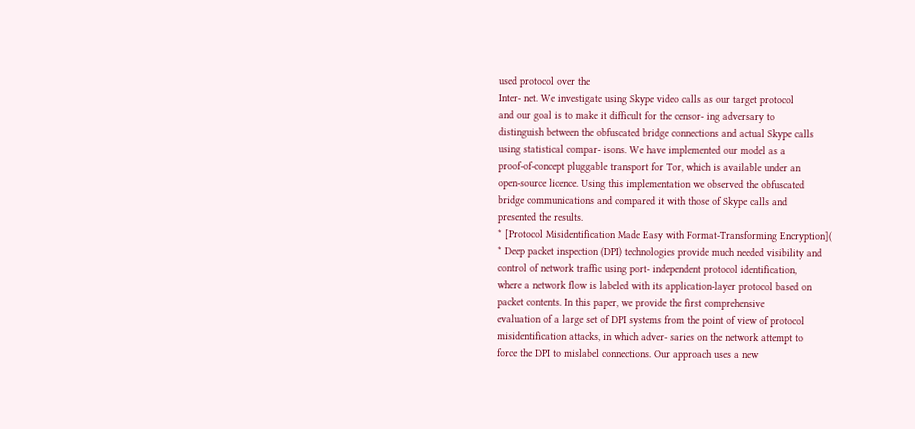used protocol over the
Inter- net. We investigate using Skype video calls as our target protocol
and our goal is to make it difficult for the censor- ing adversary to
distinguish between the obfuscated bridge connections and actual Skype calls
using statistical compar- isons. We have implemented our model as a
proof-of-concept pluggable transport for Tor, which is available under an
open-source licence. Using this implementation we observed the obfuscated
bridge communications and compared it with those of Skype calls and
presented the results.
* [Protocol Misidentification Made Easy with Format-Transforming Encryption](
* Deep packet inspection (DPI) technologies provide much needed visibility and
control of network traffic using port- independent protocol identification,
where a network flow is labeled with its application-layer protocol based on
packet contents. In this paper, we provide the first comprehensive
evaluation of a large set of DPI systems from the point of view of protocol
misidentification attacks, in which adver- saries on the network attempt to
force the DPI to mislabel connections. Our approach uses a new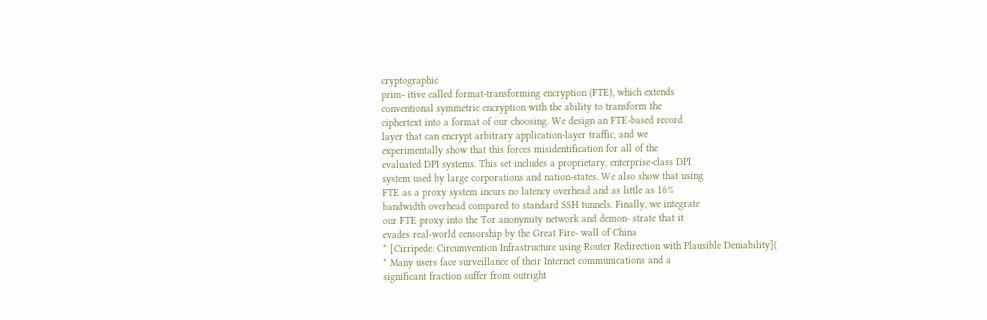cryptographic
prim- itive called format-transforming encryption (FTE), which extends
conventional symmetric encryption with the ability to transform the
ciphertext into a format of our choosing. We design an FTE-based record
layer that can encrypt arbitrary application-layer traffic, and we
experimentally show that this forces misidentification for all of the
evaluated DPI systems. This set includes a proprietary, enterprise-class DPI
system used by large corporations and nation-states. We also show that using
FTE as a proxy system incurs no latency overhead and as little as 16%
bandwidth overhead compared to standard SSH tunnels. Finally, we integrate
our FTE proxy into the Tor anonymity network and demon- strate that it
evades real-world censorship by the Great Fire- wall of China
* [Cirripede: Circumvention Infrastructure using Router Redirection with Plausible Deniability](
* Many users face surveillance of their Internet communications and a
significant fraction suffer from outright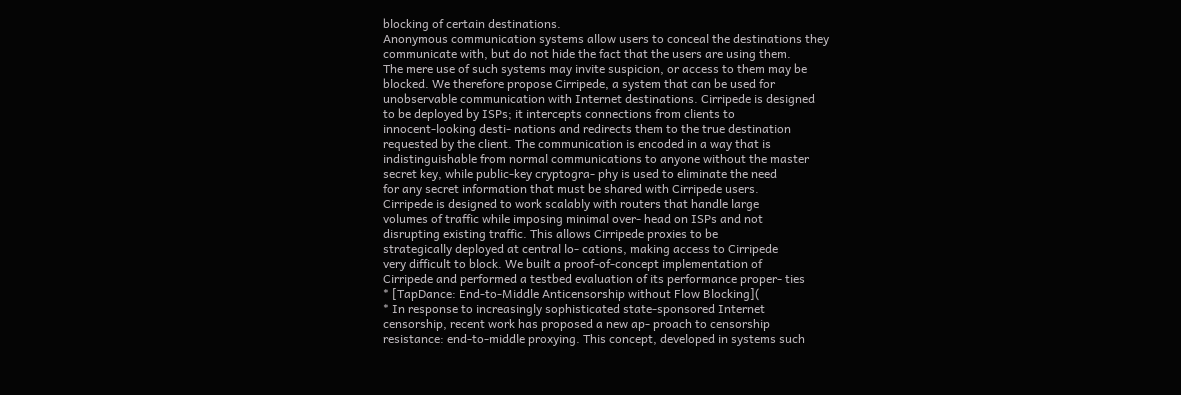blocking of certain destinations.
Anonymous communication systems allow users to conceal the destinations they
communicate with, but do not hide the fact that the users are using them.
The mere use of such systems may invite suspicion, or access to them may be
blocked. We therefore propose Cirripede, a system that can be used for
unobservable communication with Internet destinations. Cirripede is designed
to be deployed by ISPs; it intercepts connections from clients to
innocent-looking desti- nations and redirects them to the true destination
requested by the client. The communication is encoded in a way that is
indistinguishable from normal communications to anyone without the master
secret key, while public-key cryptogra- phy is used to eliminate the need
for any secret information that must be shared with Cirripede users.
Cirripede is designed to work scalably with routers that handle large
volumes of traffic while imposing minimal over- head on ISPs and not
disrupting existing traffic. This allows Cirripede proxies to be
strategically deployed at central lo- cations, making access to Cirripede
very difficult to block. We built a proof-of-concept implementation of
Cirripede and performed a testbed evaluation of its performance proper- ties
* [TapDance: End-to-Middle Anticensorship without Flow Blocking](
* In response to increasingly sophisticated state-sponsored Internet
censorship, recent work has proposed a new ap- proach to censorship
resistance: end-to-middle proxying. This concept, developed in systems such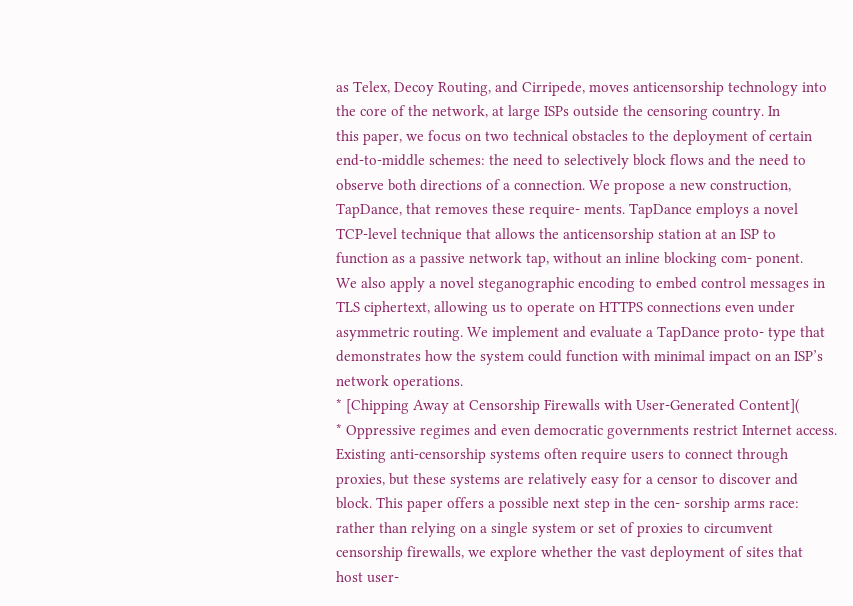as Telex, Decoy Routing, and Cirripede, moves anticensorship technology into
the core of the network, at large ISPs outside the censoring country. In
this paper, we focus on two technical obstacles to the deployment of certain
end-to-middle schemes: the need to selectively block flows and the need to
observe both directions of a connection. We propose a new construction,
TapDance, that removes these require- ments. TapDance employs a novel
TCP-level technique that allows the anticensorship station at an ISP to
function as a passive network tap, without an inline blocking com- ponent.
We also apply a novel steganographic encoding to embed control messages in
TLS ciphertext, allowing us to operate on HTTPS connections even under
asymmetric routing. We implement and evaluate a TapDance proto- type that
demonstrates how the system could function with minimal impact on an ISP’s
network operations.
* [Chipping Away at Censorship Firewalls with User-Generated Content](
* Oppressive regimes and even democratic governments restrict Internet access.
Existing anti-censorship systems often require users to connect through
proxies, but these systems are relatively easy for a censor to discover and
block. This paper offers a possible next step in the cen- sorship arms race:
rather than relying on a single system or set of proxies to circumvent
censorship firewalls, we explore whether the vast deployment of sites that
host user-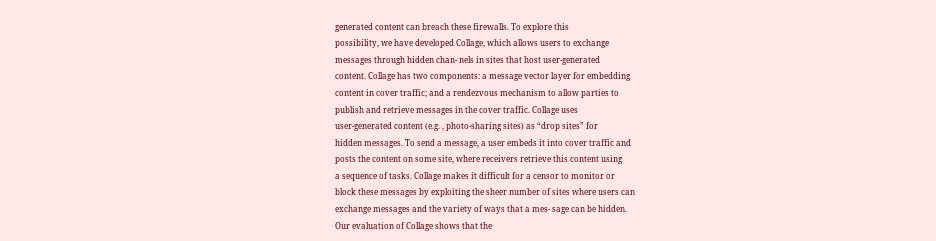generated content can breach these firewalls. To explore this
possibility, we have developed Collage, which allows users to exchange
messages through hidden chan- nels in sites that host user-generated
content. Collage has two components: a message vector layer for embedding
content in cover traffic; and a rendezvous mechanism to allow parties to
publish and retrieve messages in the cover traffic. Collage uses
user-generated content (e.g. , photo-sharing sites) as “drop sites” for
hidden messages. To send a message, a user embeds it into cover traffic and
posts the content on some site, where receivers retrieve this content using
a sequence of tasks. Collage makes it difficult for a censor to monitor or
block these messages by exploiting the sheer number of sites where users can
exchange messages and the variety of ways that a mes- sage can be hidden.
Our evaluation of Collage shows that the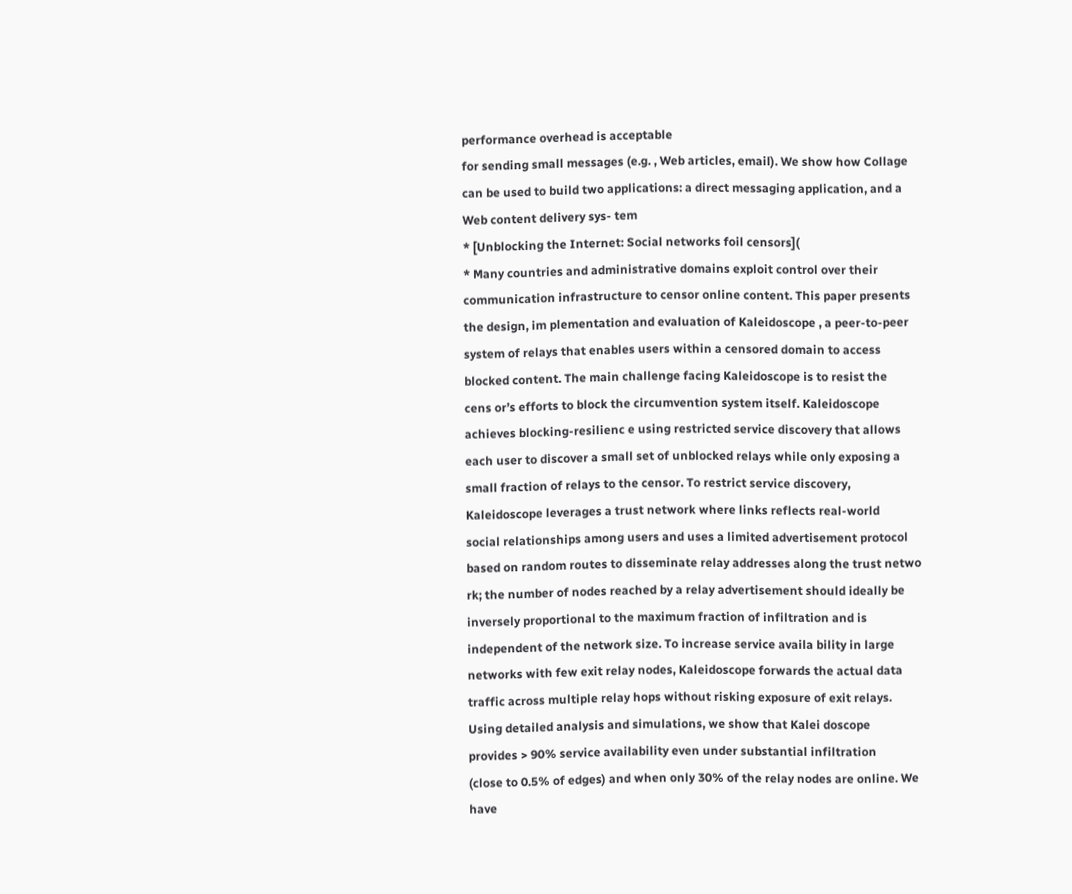performance overhead is acceptable
for sending small messages (e.g. , Web articles, email). We show how Collage
can be used to build two applications: a direct messaging application, and a
Web content delivery sys- tem
* [Unblocking the Internet: Social networks foil censors](
* Many countries and administrative domains exploit control over their
communication infrastructure to censor online content. This paper presents
the design, im plementation and evaluation of Kaleidoscope , a peer-to-peer
system of relays that enables users within a censored domain to access
blocked content. The main challenge facing Kaleidoscope is to resist the
cens or’s efforts to block the circumvention system itself. Kaleidoscope
achieves blocking-resilienc e using restricted service discovery that allows
each user to discover a small set of unblocked relays while only exposing a
small fraction of relays to the censor. To restrict service discovery,
Kaleidoscope leverages a trust network where links reflects real-world
social relationships among users and uses a limited advertisement protocol
based on random routes to disseminate relay addresses along the trust netwo
rk; the number of nodes reached by a relay advertisement should ideally be
inversely proportional to the maximum fraction of infiltration and is
independent of the network size. To increase service availa bility in large
networks with few exit relay nodes, Kaleidoscope forwards the actual data
traffic across multiple relay hops without risking exposure of exit relays.
Using detailed analysis and simulations, we show that Kalei doscope
provides > 90% service availability even under substantial infiltration
(close to 0.5% of edges) and when only 30% of the relay nodes are online. We
have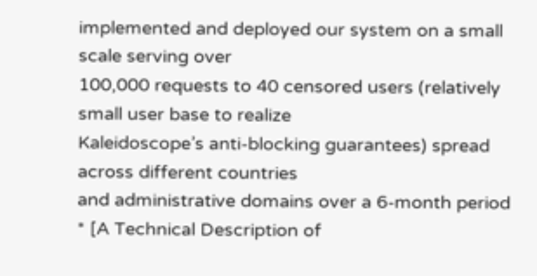implemented and deployed our system on a small scale serving over
100,000 requests to 40 censored users (relatively small user base to realize
Kaleidoscope’s anti-blocking guarantees) spread across different countries
and administrative domains over a 6-month period
* [A Technical Description of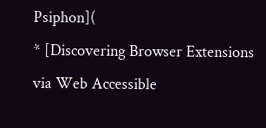Psiphon](
* [Discovering Browser Extensions via Web Accessible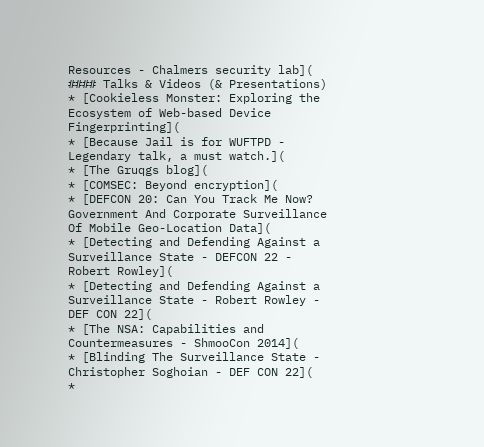Resources - Chalmers security lab](
#### Talks & Videos (& Presentations)
* [Cookieless Monster: Exploring the Ecosystem of Web-based Device Fingerprinting](
* [Because Jail is for WUFTPD - Legendary talk, a must watch.](
* [The Gruqgs blog](
* [COMSEC: Beyond encryption](
* [DEFCON 20: Can You Track Me Now? Government And Corporate Surveillance Of Mobile Geo-Location Data](
* [Detecting and Defending Against a Surveillance State - DEFCON 22 - Robert Rowley](
* [Detecting and Defending Against a Surveillance State - Robert Rowley - DEF CON 22](
* [The NSA: Capabilities and Countermeasures - ShmooCon 2014](
* [Blinding The Surveillance State - Christopher Soghoian - DEF CON 22](
*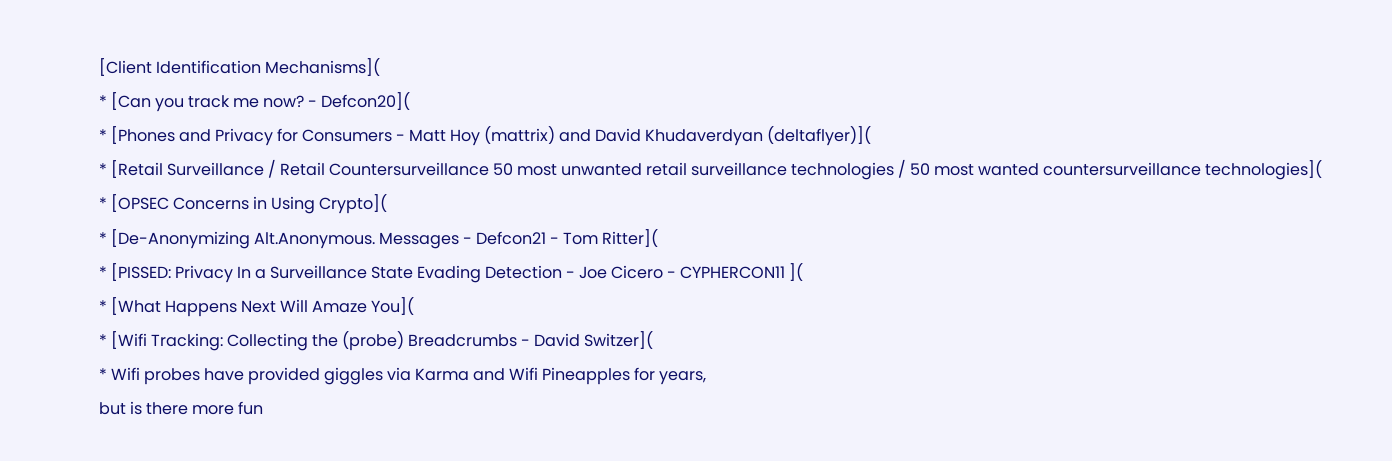[Client Identification Mechanisms](
* [Can you track me now? - Defcon20](
* [Phones and Privacy for Consumers - Matt Hoy (mattrix) and David Khudaverdyan (deltaflyer)](
* [Retail Surveillance / Retail Countersurveillance 50 most unwanted retail surveillance technologies / 50 most wanted countersurveillance technologies](
* [OPSEC Concerns in Using Crypto](
* [De-Anonymizing Alt.Anonymous. Messages - Defcon21 - Tom Ritter](
* [PISSED: Privacy In a Surveillance State Evading Detection - Joe Cicero - CYPHERCON11 ](
* [What Happens Next Will Amaze You](
* [Wifi Tracking: Collecting the (probe) Breadcrumbs - David Switzer](
* Wifi probes have provided giggles via Karma and Wifi Pineapples for years,
but is there more fun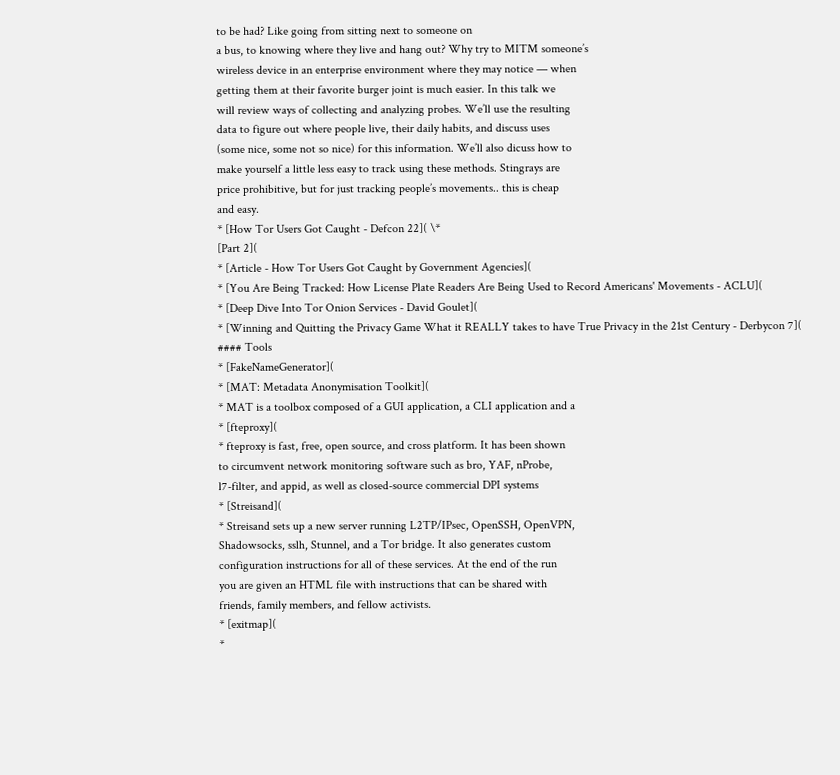to be had? Like going from sitting next to someone on
a bus, to knowing where they live and hang out? Why try to MITM someone’s
wireless device in an enterprise environment where they may notice — when
getting them at their favorite burger joint is much easier. In this talk we
will review ways of collecting and analyzing probes. We’ll use the resulting
data to figure out where people live, their daily habits, and discuss uses
(some nice, some not so nice) for this information. We’ll also dicuss how to
make yourself a little less easy to track using these methods. Stingrays are
price prohibitive, but for just tracking people’s movements.. this is cheap
and easy.
* [How Tor Users Got Caught - Defcon 22]( \*
[Part 2](
* [Article - How Tor Users Got Caught by Government Agencies](
* [You Are Being Tracked: How License Plate Readers Are Being Used to Record Americans' Movements - ACLU](
* [Deep Dive Into Tor Onion Services - David Goulet](
* [Winning and Quitting the Privacy Game What it REALLY takes to have True Privacy in the 21st Century - Derbycon 7](
#### Tools
* [FakeNameGenerator](
* [MAT: Metadata Anonymisation Toolkit](
* MAT is a toolbox composed of a GUI application, a CLI application and a
* [fteproxy](
* fteproxy is fast, free, open source, and cross platform. It has been shown
to circumvent network monitoring software such as bro, YAF, nProbe,
l7-filter, and appid, as well as closed-source commercial DPI systems
* [Streisand](
* Streisand sets up a new server running L2TP/IPsec, OpenSSH, OpenVPN,
Shadowsocks, sslh, Stunnel, and a Tor bridge. It also generates custom
configuration instructions for all of these services. At the end of the run
you are given an HTML file with instructions that can be shared with
friends, family members, and fellow activists.
* [exitmap](
*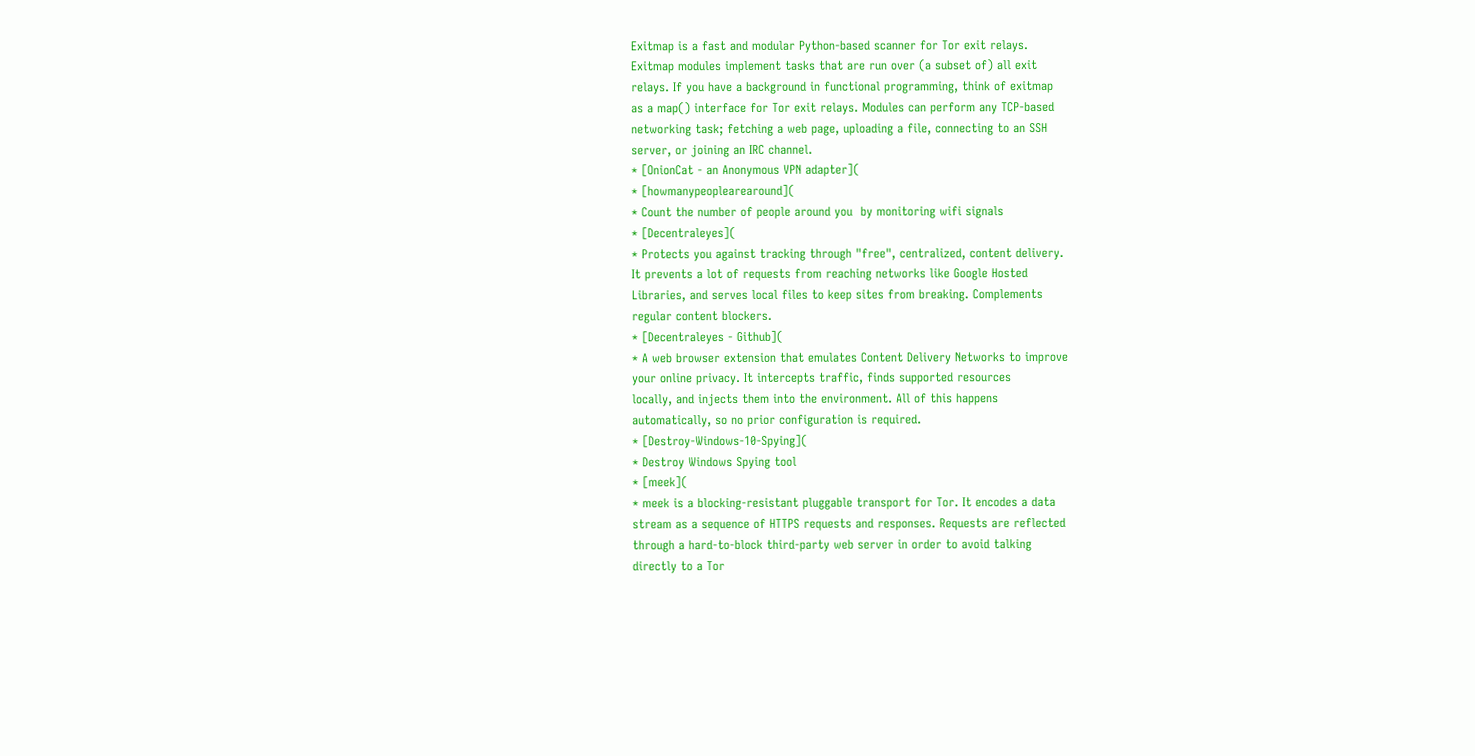Exitmap is a fast and modular Python-based scanner for Tor exit relays.
Exitmap modules implement tasks that are run over (a subset of) all exit
relays. If you have a background in functional programming, think of exitmap
as a map() interface for Tor exit relays. Modules can perform any TCP-based
networking task; fetching a web page, uploading a file, connecting to an SSH
server, or joining an IRC channel.
* [OnionCat - an Anonymous VPN adapter](
* [howmanypeoplearearound](
* Count the number of people around you  by monitoring wifi signals
* [Decentraleyes](
* Protects you against tracking through "free", centralized, content delivery.
It prevents a lot of requests from reaching networks like Google Hosted
Libraries, and serves local files to keep sites from breaking. Complements
regular content blockers.
* [Decentraleyes - Github](
* A web browser extension that emulates Content Delivery Networks to improve
your online privacy. It intercepts traffic, finds supported resources
locally, and injects them into the environment. All of this happens
automatically, so no prior configuration is required.
* [Destroy-Windows-10-Spying](
* Destroy Windows Spying tool
* [meek](
* meek is a blocking-resistant pluggable transport for Tor. It encodes a data
stream as a sequence of HTTPS requests and responses. Requests are reflected
through a hard-to-block third-party web server in order to avoid talking
directly to a Tor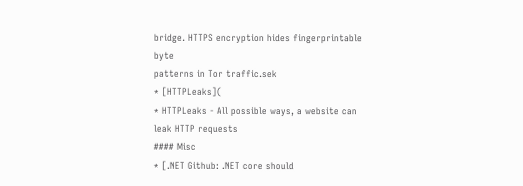bridge. HTTPS encryption hides fingerprintable byte
patterns in Tor traffic.sek
* [HTTPLeaks](
* HTTPLeaks - All possible ways, a website can leak HTTP requests
#### Misc
* [.NET Github: .NET core should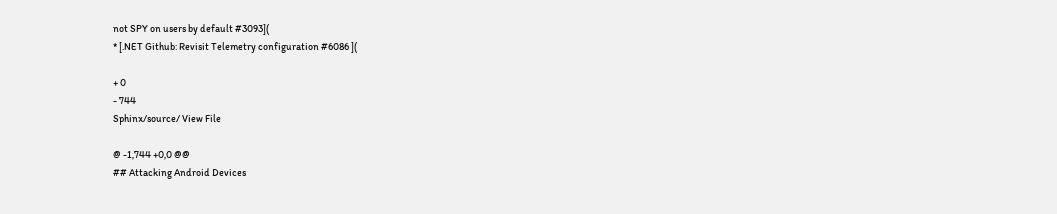not SPY on users by default #3093](
* [.NET Github: Revisit Telemetry configuration #6086 ](

+ 0
- 744
Sphinx/source/ View File

@ -1,744 +0,0 @@
## Attacking Android Devices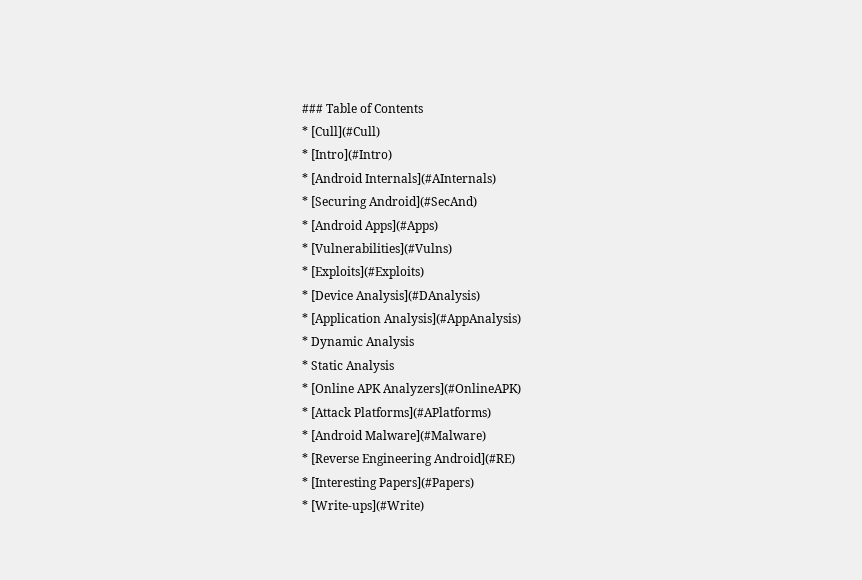### Table of Contents
* [Cull](#Cull)
* [Intro](#Intro)
* [Android Internals](#AInternals)
* [Securing Android](#SecAnd)
* [Android Apps](#Apps)
* [Vulnerabilities](#Vulns)
* [Exploits](#Exploits)
* [Device Analysis](#DAnalysis)
* [Application Analysis](#AppAnalysis)
* Dynamic Analysis
* Static Analysis
* [Online APK Analyzers](#OnlineAPK)
* [Attack Platforms](#APlatforms)
* [Android Malware](#Malware)
* [Reverse Engineering Android](#RE)
* [Interesting Papers](#Papers)
* [Write-ups](#Write)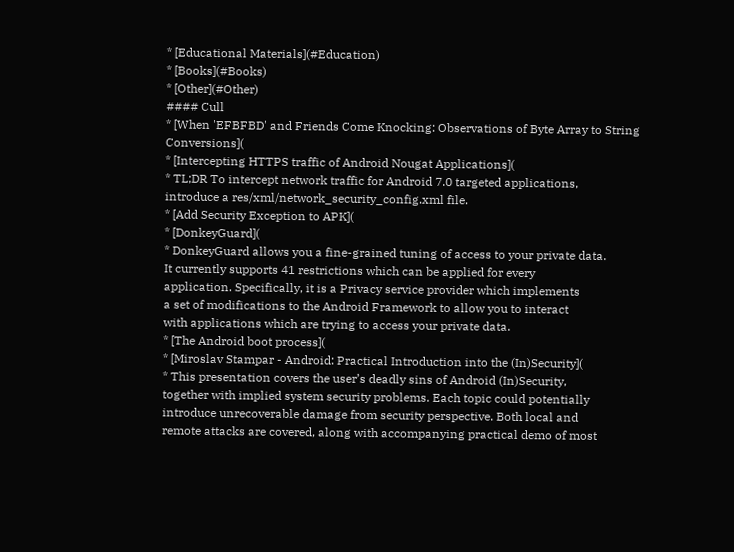* [Educational Materials](#Education)
* [Books](#Books)
* [Other](#Other)
#### Cull
* [When 'EFBFBD' and Friends Come Knocking: Observations of Byte Array to String Conversions](
* [Intercepting HTTPS traffic of Android Nougat Applications](
* TL;DR To intercept network traffic for Android 7.0 targeted applications,
introduce a res/xml/network_security_config.xml file.
* [Add Security Exception to APK](
* [DonkeyGuard](
* DonkeyGuard allows you a fine-grained tuning of access to your private data.
It currently supports 41 restrictions which can be applied for every
application. Specifically, it is a Privacy service provider which implements
a set of modifications to the Android Framework to allow you to interact
with applications which are trying to access your private data.
* [The Android boot process](
* [Miroslav Stampar - Android: Practical Introduction into the (In)Security](
* This presentation covers the user’s deadly sins of Android (In)Security,
together with implied system security problems. Each topic could potentially
introduce unrecoverable damage from security perspective. Both local and
remote attacks are covered, along with accompanying practical demo of most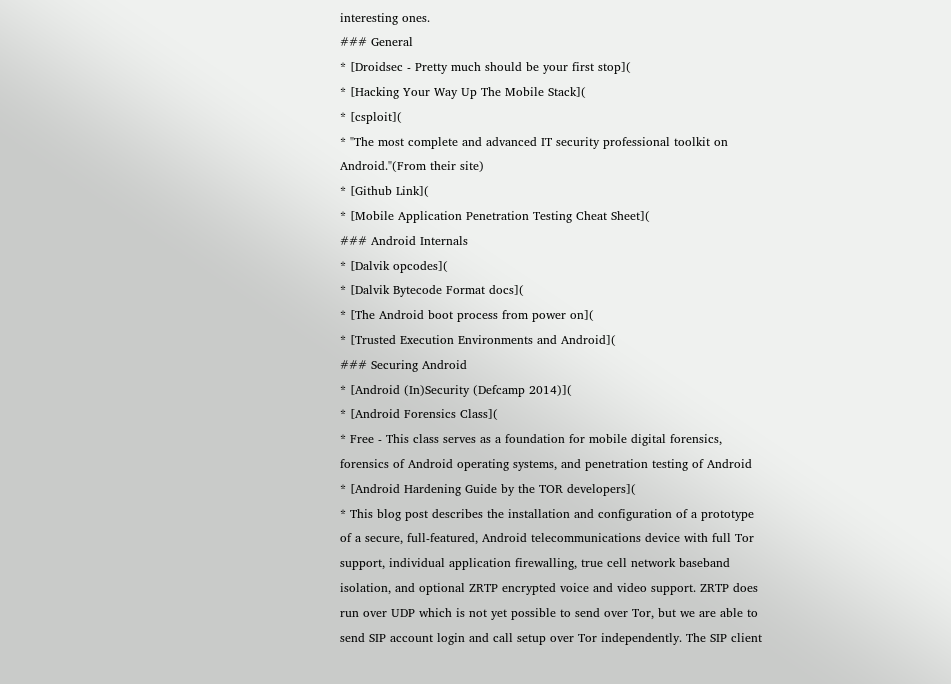interesting ones.
### General
* [Droidsec - Pretty much should be your first stop](
* [Hacking Your Way Up The Mobile Stack](
* [csploit](
* "The most complete and advanced IT security professional toolkit on
Android."(From their site)
* [Github Link](
* [Mobile Application Penetration Testing Cheat Sheet](
### Android Internals
* [Dalvik opcodes](
* [Dalvik Bytecode Format docs](
* [The Android boot process from power on](
* [Trusted Execution Environments and Android](
### Securing Android
* [Android (In)Security (Defcamp 2014)](
* [Android Forensics Class](
* Free - This class serves as a foundation for mobile digital forensics,
forensics of Android operating systems, and penetration testing of Android
* [Android Hardening Guide by the TOR developers](
* This blog post describes the installation and configuration of a prototype
of a secure, full-featured, Android telecommunications device with full Tor
support, individual application firewalling, true cell network baseband
isolation, and optional ZRTP encrypted voice and video support. ZRTP does
run over UDP which is not yet possible to send over Tor, but we are able to
send SIP account login and call setup over Tor independently. The SIP client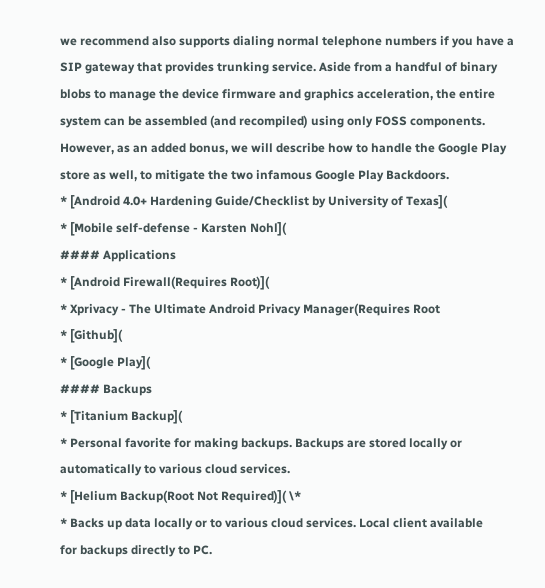we recommend also supports dialing normal telephone numbers if you have a
SIP gateway that provides trunking service. Aside from a handful of binary
blobs to manage the device firmware and graphics acceleration, the entire
system can be assembled (and recompiled) using only FOSS components.
However, as an added bonus, we will describe how to handle the Google Play
store as well, to mitigate the two infamous Google Play Backdoors.
* [Android 4.0+ Hardening Guide/Checklist by University of Texas](
* [Mobile self-defense - Karsten Nohl](
#### Applications
* [Android Firewall(Requires Root)](
* Xprivacy - The Ultimate Android Privacy Manager(Requires Root
* [Github](
* [Google Play](
#### Backups
* [Titanium Backup](
* Personal favorite for making backups. Backups are stored locally or
automatically to various cloud services.
* [Helium Backup(Root Not Required)]( \*
* Backs up data locally or to various cloud services. Local client available
for backups directly to PC.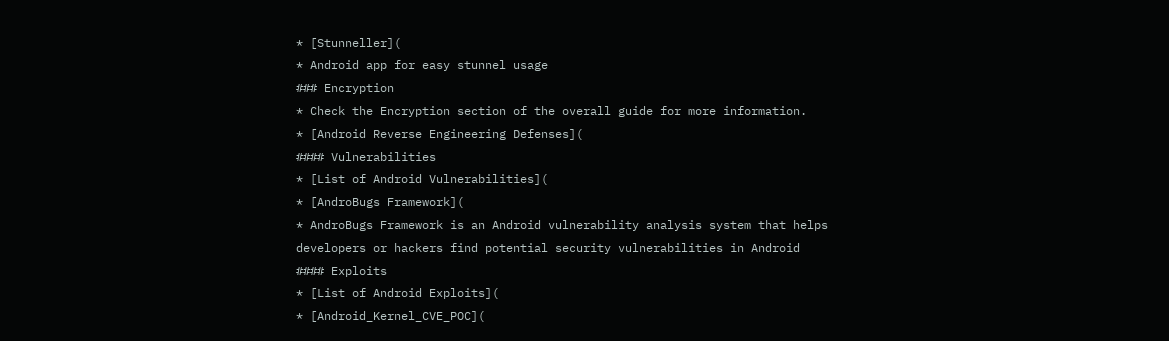* [Stunneller](
* Android app for easy stunnel usage
### Encryption
* Check the Encryption section of the overall guide for more information.
* [Android Reverse Engineering Defenses](
#### Vulnerabilities
* [List of Android Vulnerabilities](
* [AndroBugs Framework](
* AndroBugs Framework is an Android vulnerability analysis system that helps
developers or hackers find potential security vulnerabilities in Android
#### Exploits
* [List of Android Exploits](
* [Android_Kernel_CVE_POC](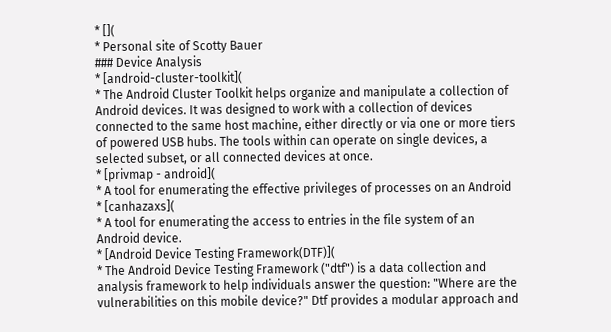* [](
* Personal site of Scotty Bauer
### Device Analysis
* [android-cluster-toolkit](
* The Android Cluster Toolkit helps organize and manipulate a collection of
Android devices. It was designed to work with a collection of devices
connected to the same host machine, either directly or via one or more tiers
of powered USB hubs. The tools within can operate on single devices, a
selected subset, or all connected devices at once.
* [privmap - android](
* A tool for enumerating the effective privileges of processes on an Android
* [canhazaxs](
* A tool for enumerating the access to entries in the file system of an
Android device.
* [Android Device Testing Framework(DTF)](
* The Android Device Testing Framework ("dtf") is a data collection and
analysis framework to help individuals answer the question: "Where are the
vulnerabilities on this mobile device?" Dtf provides a modular approach and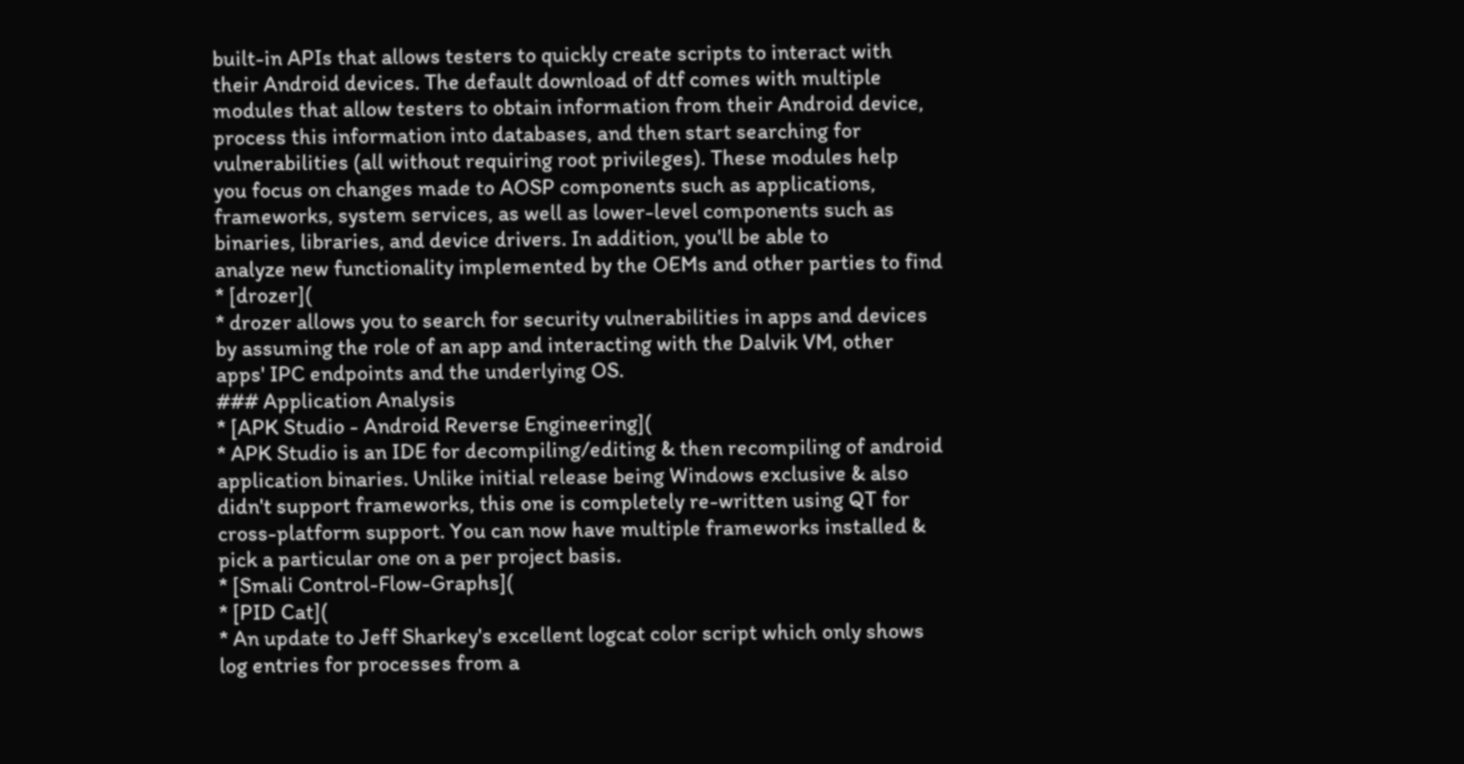built-in APIs that allows testers to quickly create scripts to interact with
their Android devices. The default download of dtf comes with multiple
modules that allow testers to obtain information from their Android device,
process this information into databases, and then start searching for
vulnerabilities (all without requiring root privileges). These modules help
you focus on changes made to AOSP components such as applications,
frameworks, system services, as well as lower-level components such as
binaries, libraries, and device drivers. In addition, you'll be able to
analyze new functionality implemented by the OEMs and other parties to find
* [drozer](
* drozer allows you to search for security vulnerabilities in apps and devices
by assuming the role of an app and interacting with the Dalvik VM, other
apps' IPC endpoints and the underlying OS.
### Application Analysis
* [APK Studio - Android Reverse Engineering](
* APK Studio is an IDE for decompiling/editing & then recompiling of android
application binaries. Unlike initial release being Windows exclusive & also
didn't support frameworks, this one is completely re-written using QT for
cross-platform support. You can now have multiple frameworks installed &
pick a particular one on a per project basis.
* [Smali Control-Flow-Graphs](
* [PID Cat](
* An update to Jeff Sharkey's excellent logcat color script which only shows
log entries for processes from a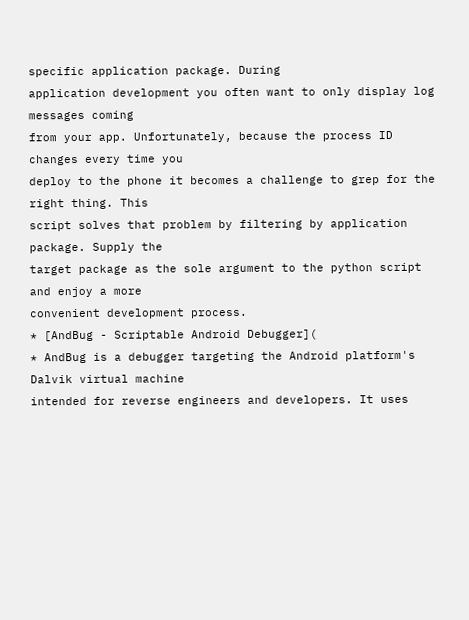specific application package. During
application development you often want to only display log messages coming
from your app. Unfortunately, because the process ID changes every time you
deploy to the phone it becomes a challenge to grep for the right thing. This
script solves that problem by filtering by application package. Supply the
target package as the sole argument to the python script and enjoy a more
convenient development process.
* [AndBug - Scriptable Android Debugger](
* AndBug is a debugger targeting the Android platform's Dalvik virtual machine
intended for reverse engineers and developers. It uses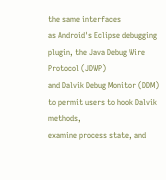the same interfaces
as Android's Eclipse debugging plugin, the Java Debug Wire Protocol (JDWP)
and Dalvik Debug Monitor (DDM) to permit users to hook Dalvik methods,
examine process state, and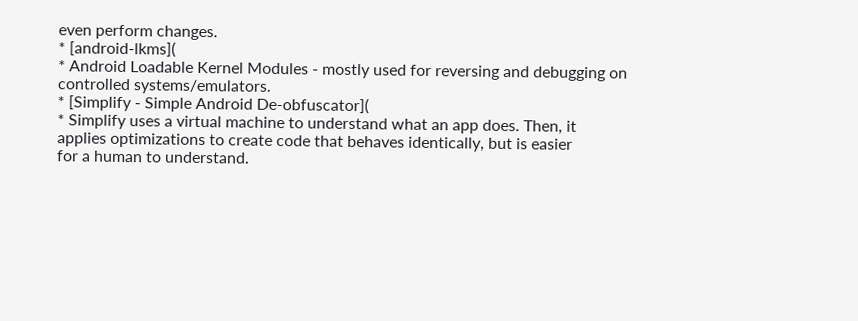even perform changes.
* [android-lkms](
* Android Loadable Kernel Modules - mostly used for reversing and debugging on
controlled systems/emulators.
* [Simplify - Simple Android De-obfuscator](
* Simplify uses a virtual machine to understand what an app does. Then, it
applies optimizations to create code that behaves identically, but is easier
for a human to understand.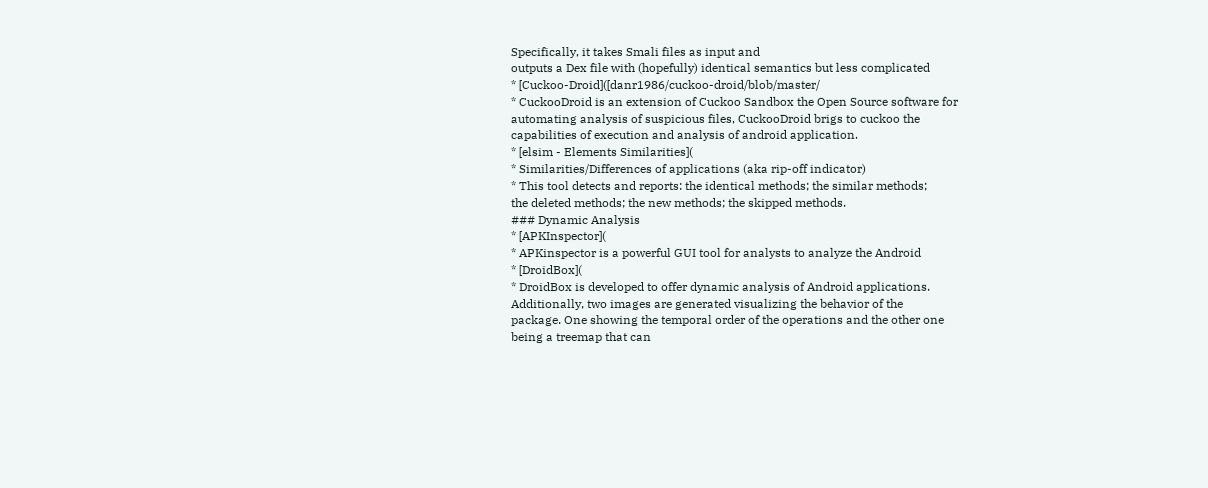Specifically, it takes Smali files as input and
outputs a Dex file with (hopefully) identical semantics but less complicated
* [Cuckoo-Droid]([danr1986/cuckoo-droid/blob/master/
* CuckooDroid is an extension of Cuckoo Sandbox the Open Source software for
automating analysis of suspicious files, CuckooDroid brigs to cuckoo the
capabilities of execution and analysis of android application.
* [elsim - Elements Similarities](
* Similarities/Differences of applications (aka rip-off indicator)
* This tool detects and reports: the identical methods; the similar methods;
the deleted methods; the new methods; the skipped methods.
### Dynamic Analysis
* [APKInspector](
* APKinspector is a powerful GUI tool for analysts to analyze the Android
* [DroidBox](
* DroidBox is developed to offer dynamic analysis of Android applications.
Additionally, two images are generated visualizing the behavior of the
package. One showing the temporal order of the operations and the other one
being a treemap that can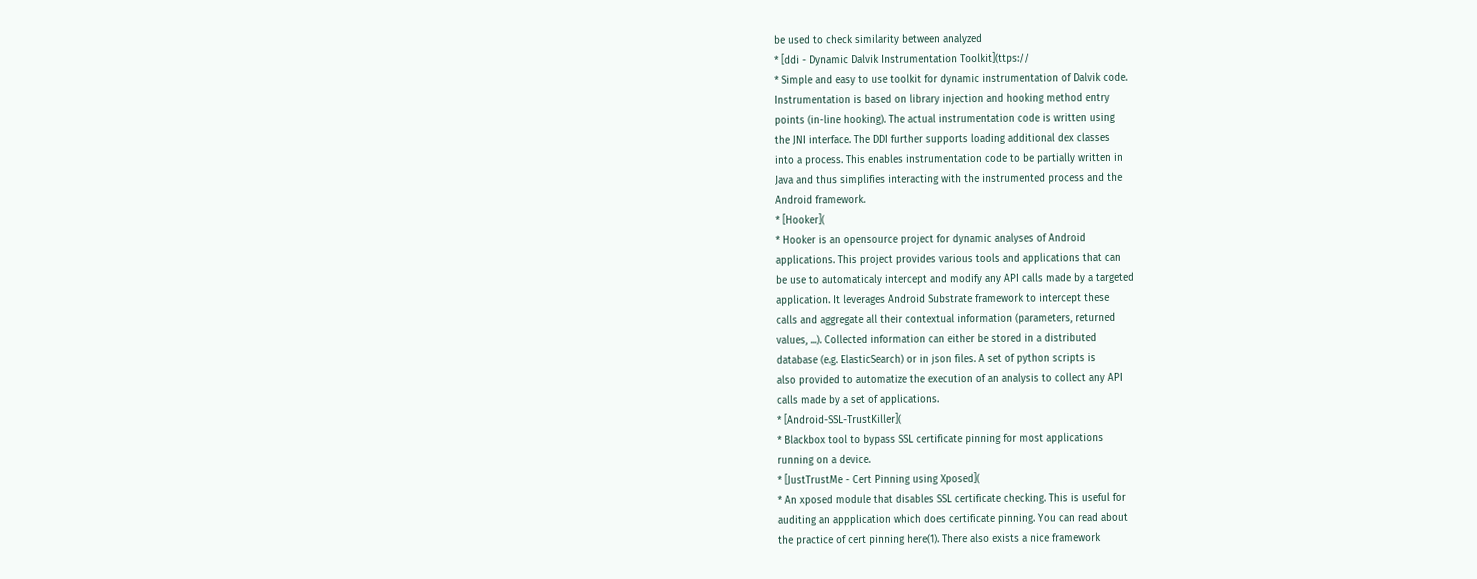be used to check similarity between analyzed
* [ddi - Dynamic Dalvik Instrumentation Toolkit](ttps://
* Simple and easy to use toolkit for dynamic instrumentation of Dalvik code.
Instrumentation is based on library injection and hooking method entry
points (in-line hooking). The actual instrumentation code is written using
the JNI interface. The DDI further supports loading additional dex classes
into a process. This enables instrumentation code to be partially written in
Java and thus simplifies interacting with the instrumented process and the
Android framework.
* [Hooker](
* Hooker is an opensource project for dynamic analyses of Android
applications. This project provides various tools and applications that can
be use to automaticaly intercept and modify any API calls made by a targeted
application. It leverages Android Substrate framework to intercept these
calls and aggregate all their contextual information (parameters, returned
values, ...). Collected information can either be stored in a distributed
database (e.g. ElasticSearch) or in json files. A set of python scripts is
also provided to automatize the execution of an analysis to collect any API
calls made by a set of applications.
* [Android-SSL-TrustKiller](
* Blackbox tool to bypass SSL certificate pinning for most applications
running on a device.
* [JustTrustMe - Cert Pinning using Xposed](
* An xposed module that disables SSL certificate checking. This is useful for
auditing an appplication which does certificate pinning. You can read about
the practice of cert pinning here(1). There also exists a nice framework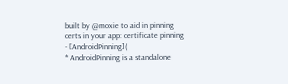built by @moxie to aid in pinning certs in your app: certificate pinning
- [AndroidPinning](
* AndroidPinning is a standalone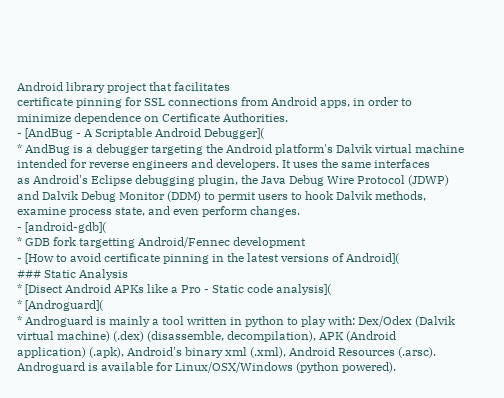Android library project that facilitates
certificate pinning for SSL connections from Android apps, in order to
minimize dependence on Certificate Authorities.
- [AndBug - A Scriptable Android Debugger](
* AndBug is a debugger targeting the Android platform's Dalvik virtual machine
intended for reverse engineers and developers. It uses the same interfaces
as Android's Eclipse debugging plugin, the Java Debug Wire Protocol (JDWP)
and Dalvik Debug Monitor (DDM) to permit users to hook Dalvik methods,
examine process state, and even perform changes.
- [android-gdb](
* GDB fork targetting Android/Fennec development
- [How to avoid certificate pinning in the latest versions of Android](
### Static Analysis
* [Disect Android APKs like a Pro - Static code analysis](
* [Androguard](
* Androguard is mainly a tool written in python to play with: Dex/Odex (Dalvik
virtual machine) (.dex) (disassemble, decompilation), APK (Android
application) (.apk), Android's binary xml (.xml), Android Resources (.arsc).
Androguard is available for Linux/OSX/Windows (python powered).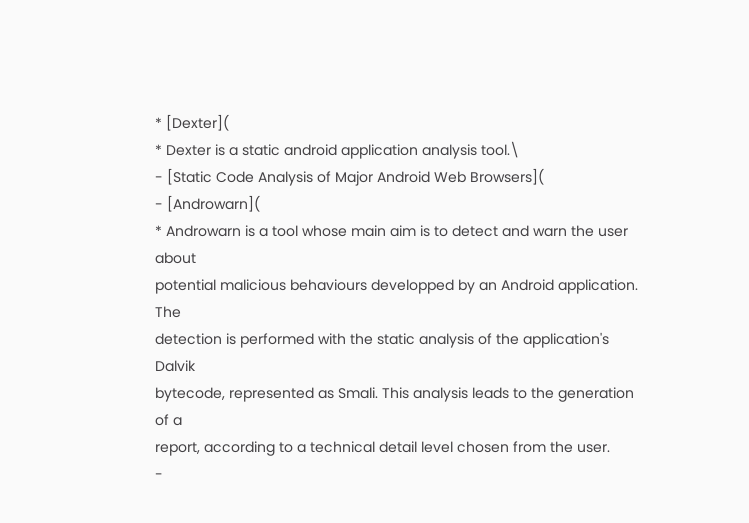* [Dexter](
* Dexter is a static android application analysis tool.\
- [Static Code Analysis of Major Android Web Browsers](
- [Androwarn](
* Androwarn is a tool whose main aim is to detect and warn the user about
potential malicious behaviours developped by an Android application. The
detection is performed with the static analysis of the application's Dalvik
bytecode, represented as Smali. This analysis leads to the generation of a
report, according to a technical detail level chosen from the user.
-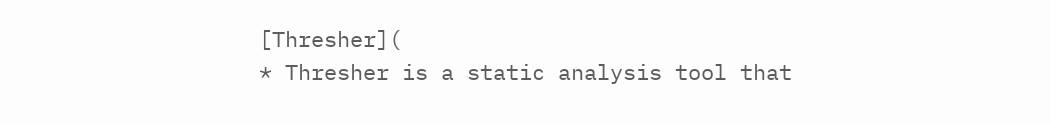[Thresher](
* Thresher is a static analysis tool that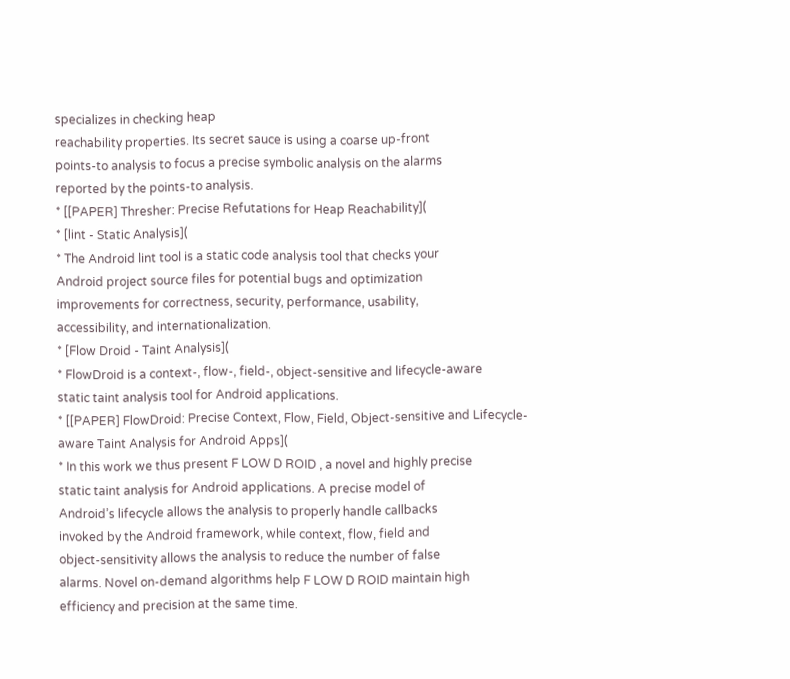specializes in checking heap
reachability properties. Its secret sauce is using a coarse up-front
points-to analysis to focus a precise symbolic analysis on the alarms
reported by the points-to analysis.
* [[PAPER] Thresher: Precise Refutations for Heap Reachability](
* [lint - Static Analysis](
* The Android lint tool is a static code analysis tool that checks your
Android project source files for potential bugs and optimization
improvements for correctness, security, performance, usability,
accessibility, and internationalization.
* [Flow Droid - Taint Analysis](
* FlowDroid is a context-, flow-, field-, object-sensitive and lifecycle-aware
static taint analysis tool for Android applications.
* [[PAPER] FlowDroid: Precise Context, Flow, Field, Object-sensitive and Lifecycle-aware Taint Analysis for Android Apps](
* In this work we thus present F LOW D ROID , a novel and highly precise
static taint analysis for Android applications. A precise model of
Android’s lifecycle allows the analysis to properly handle callbacks
invoked by the Android framework, while context, flow, field and
object-sensitivity allows the analysis to reduce the number of false
alarms. Novel on-demand algorithms help F LOW D ROID maintain high
efficiency and precision at the same time.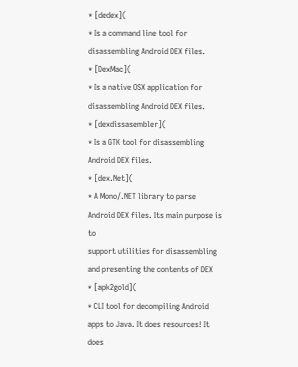* [dedex](
* Is a command line tool for disassembling Android DEX files.
* [DexMac](
* Is a native OSX application for disassembling Android DEX files.
* [dexdissasembler](
* Is a GTK tool for disassembling Android DEX files.
* [dex.Net](
* A Mono/.NET library to parse Android DEX files. Its main purpose is to
support utilities for disassembling and presenting the contents of DEX
* [apk2gold](
* CLI tool for decompiling Android apps to Java. It does resources! It does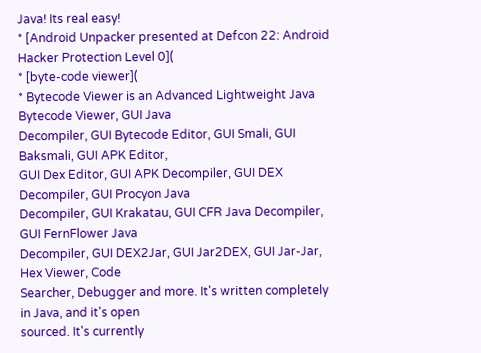Java! Its real easy!
* [Android Unpacker presented at Defcon 22: Android Hacker Protection Level 0](
* [byte-code viewer](
* Bytecode Viewer is an Advanced Lightweight Java Bytecode Viewer, GUI Java
Decompiler, GUI Bytecode Editor, GUI Smali, GUI Baksmali, GUI APK Editor,
GUI Dex Editor, GUI APK Decompiler, GUI DEX Decompiler, GUI Procyon Java
Decompiler, GUI Krakatau, GUI CFR Java Decompiler, GUI FernFlower Java
Decompiler, GUI DEX2Jar, GUI Jar2DEX, GUI Jar-Jar, Hex Viewer, Code
Searcher, Debugger and more. It's written completely in Java, and it's open
sourced. It's currently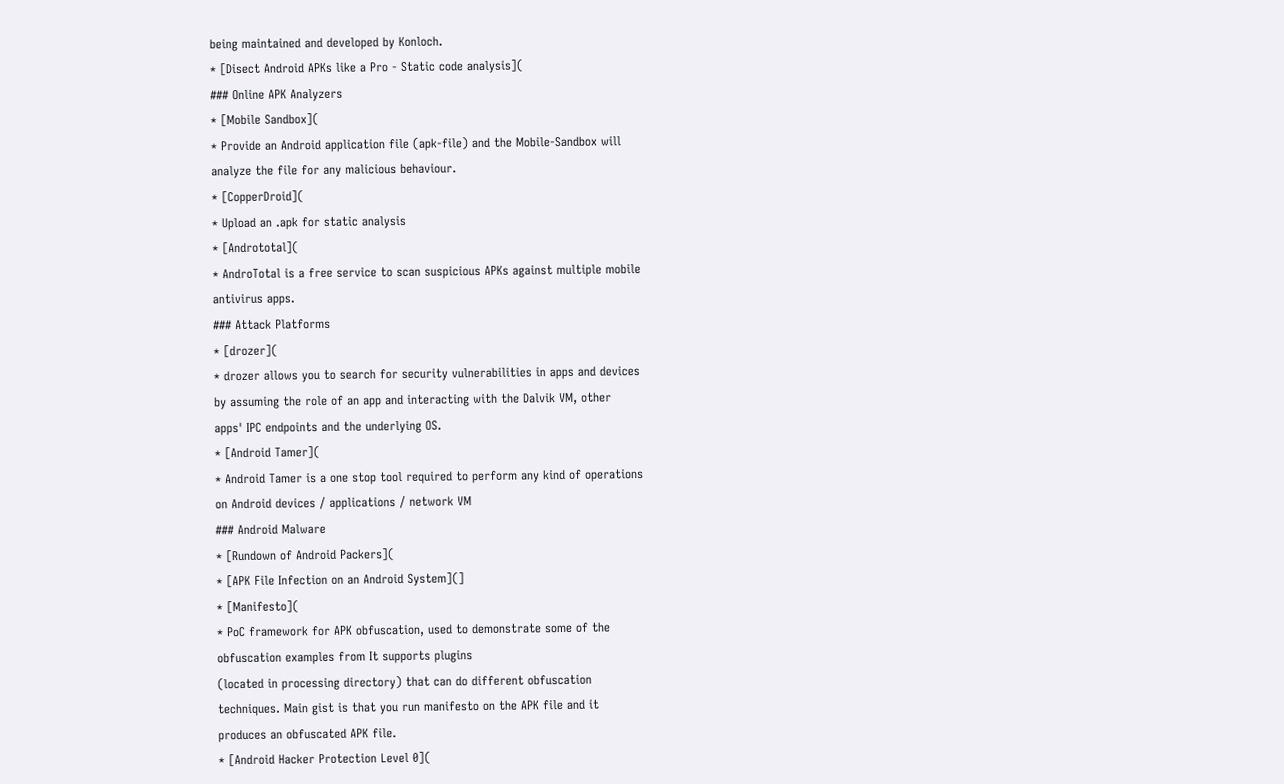being maintained and developed by Konloch.
* [Disect Android APKs like a Pro - Static code analysis](
### Online APK Analyzers
* [Mobile Sandbox](
* Provide an Android application file (apk-file) and the Mobile-Sandbox will
analyze the file for any malicious behaviour.
* [CopperDroid](
* Upload an .apk for static analysis
* [Andrototal](
* AndroTotal is a free service to scan suspicious APKs against multiple mobile
antivirus apps.
### Attack Platforms
* [drozer](
* drozer allows you to search for security vulnerabilities in apps and devices
by assuming the role of an app and interacting with the Dalvik VM, other
apps' IPC endpoints and the underlying OS.
* [Android Tamer](
* Android Tamer is a one stop tool required to perform any kind of operations
on Android devices / applications / network VM
### Android Malware
* [Rundown of Android Packers](
* [APK File Infection on an Android System](]
* [Manifesto](
* PoC framework for APK obfuscation, used to demonstrate some of the
obfuscation examples from It supports plugins
(located in processing directory) that can do different obfuscation
techniques. Main gist is that you run manifesto on the APK file and it
produces an obfuscated APK file.
* [Android Hacker Protection Level 0](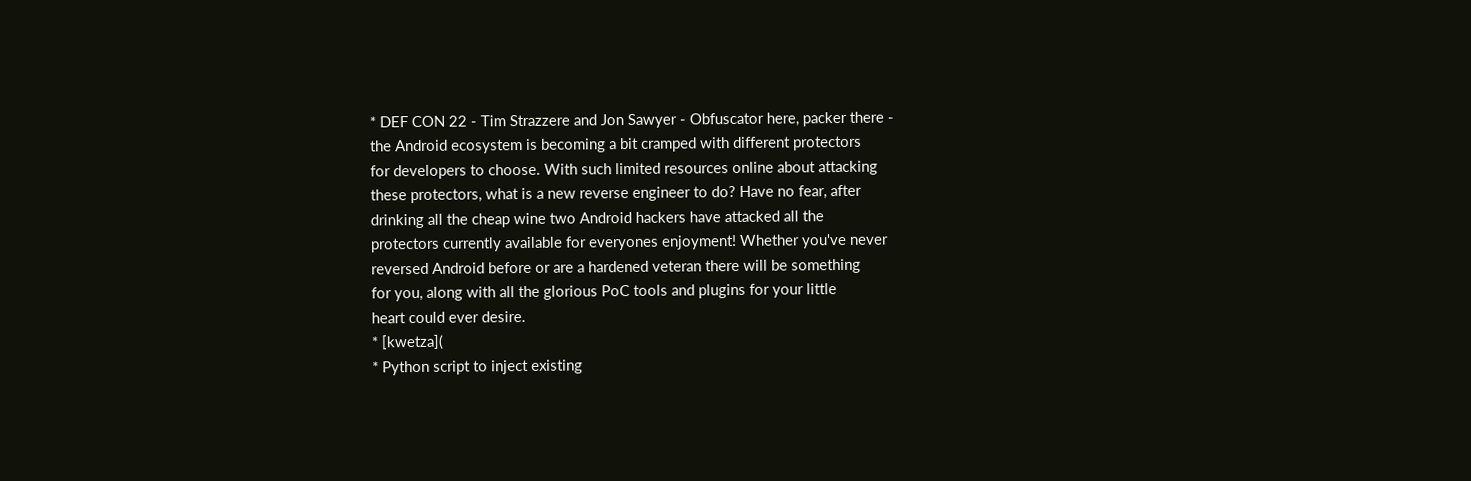* DEF CON 22 - Tim Strazzere and Jon Sawyer - Obfuscator here, packer there -
the Android ecosystem is becoming a bit cramped with different protectors
for developers to choose. With such limited resources online about attacking
these protectors, what is a new reverse engineer to do? Have no fear, after
drinking all the cheap wine two Android hackers have attacked all the
protectors currently available for everyones enjoyment! Whether you've never
reversed Android before or are a hardened veteran there will be something
for you, along with all the glorious PoC tools and plugins for your little
heart could ever desire.
* [kwetza](
* Python script to inject existing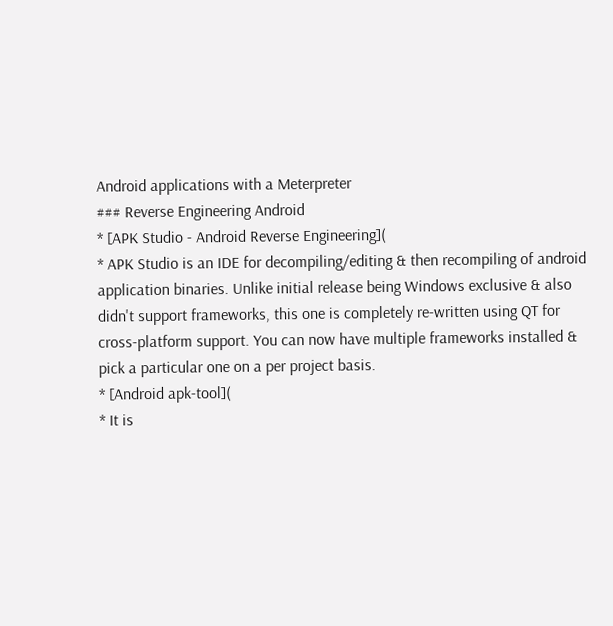Android applications with a Meterpreter
### Reverse Engineering Android
* [APK Studio - Android Reverse Engineering](
* APK Studio is an IDE for decompiling/editing & then recompiling of android
application binaries. Unlike initial release being Windows exclusive & also
didn't support frameworks, this one is completely re-written using QT for
cross-platform support. You can now have multiple frameworks installed &
pick a particular one on a per project basis.
* [Android apk-tool](
* It is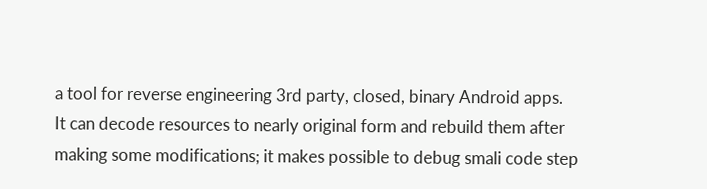a tool for reverse engineering 3rd party, closed, binary Android apps.
It can decode resources to nearly original form and rebuild them after
making some modifications; it makes possible to debug smali code step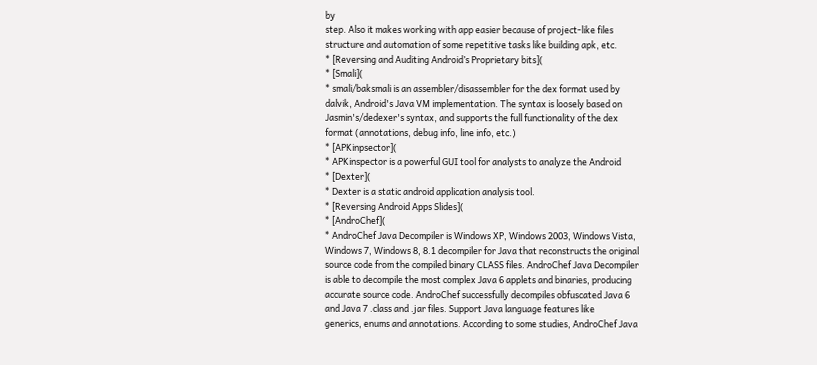by
step. Also it makes working with app easier because of project-like files
structure and automation of some repetitive tasks like building apk, etc.
* [Reversing and Auditing Android’s Proprietary bits](
* [Smali](
* smali/baksmali is an assembler/disassembler for the dex format used by
dalvik, Android's Java VM implementation. The syntax is loosely based on
Jasmin's/dedexer's syntax, and supports the full functionality of the dex
format (annotations, debug info, line info, etc.)
* [APKinpsector](
* APKinspector is a powerful GUI tool for analysts to analyze the Android
* [Dexter](
* Dexter is a static android application analysis tool.
* [Reversing Android Apps Slides](
* [AndroChef](
* AndroChef Java Decompiler is Windows XP, Windows 2003, Windows Vista,
Windows 7, Windows 8, 8.1 decompiler for Java that reconstructs the original
source code from the compiled binary CLASS files. AndroChef Java Decompiler
is able to decompile the most complex Java 6 applets and binaries, producing
accurate source code. AndroChef successfully decompiles obfuscated Java 6
and Java 7 .class and .jar files. Support Java language features like
generics, enums and annotations. According to some studies, AndroChef Java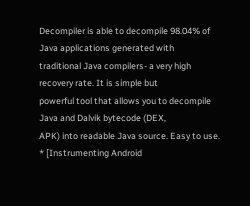Decompiler is able to decompile 98.04% of Java applications generated with
traditional Java compilers- a very high recovery rate. It is simple but
powerful tool that allows you to decompile Java and Dalvik bytecode (DEX,
APK) into readable Java source. Easy to use.
* [Instrumenting Android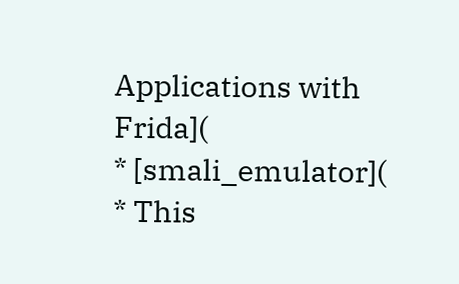Applications with Frida](
* [smali_emulator](
* This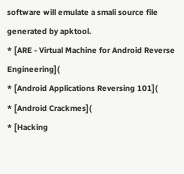software will emulate a smali source file generated by apktool.
* [ARE - Virtual Machine for Android Reverse Engineering](
* [Android Applications Reversing 101](
* [Android Crackmes](
* [Hacking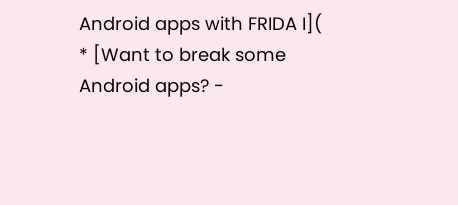Android apps with FRIDA I](
* [Want to break some Android apps? -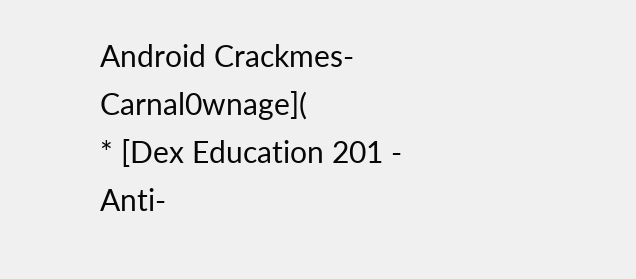Android Crackmes- Carnal0wnage](
* [Dex Education 201 - Anti-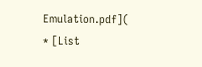Emulation.pdf](
* [List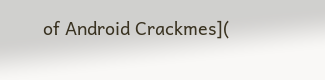of Android Crackmes](